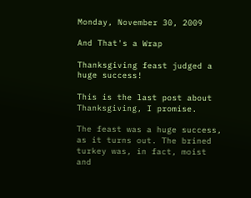Monday, November 30, 2009

And That's a Wrap

Thanksgiving feast judged a huge success!

This is the last post about Thanksgiving, I promise.

The feast was a huge success, as it turns out. The brined turkey was, in fact, moist and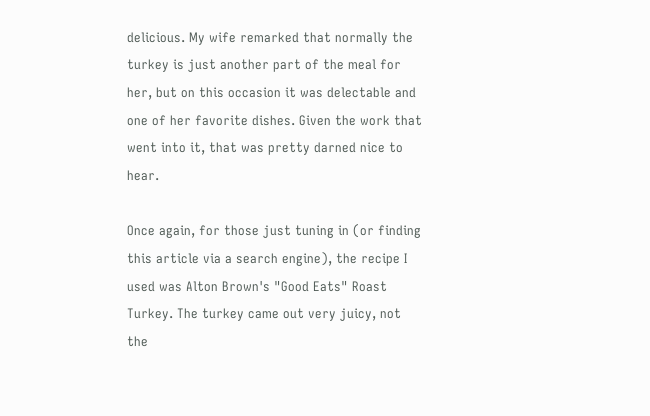delicious. My wife remarked that normally the turkey is just another part of the meal for her, but on this occasion it was delectable and one of her favorite dishes. Given the work that went into it, that was pretty darned nice to hear.

Once again, for those just tuning in (or finding this article via a search engine), the recipe I used was Alton Brown's "Good Eats" Roast Turkey. The turkey came out very juicy, not the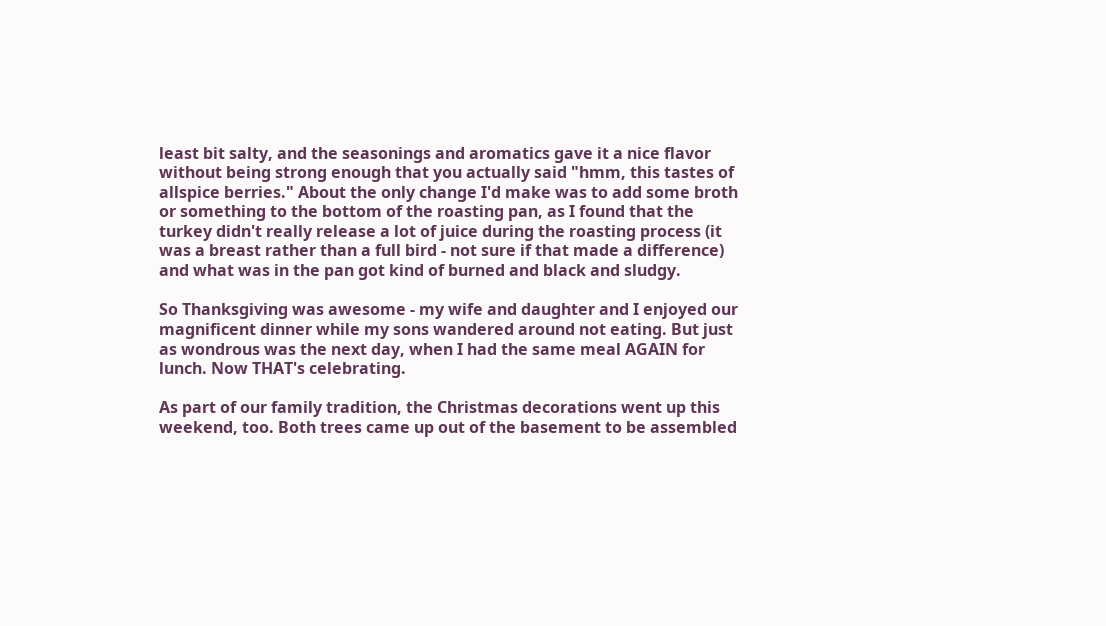least bit salty, and the seasonings and aromatics gave it a nice flavor without being strong enough that you actually said "hmm, this tastes of allspice berries." About the only change I'd make was to add some broth or something to the bottom of the roasting pan, as I found that the turkey didn't really release a lot of juice during the roasting process (it was a breast rather than a full bird - not sure if that made a difference) and what was in the pan got kind of burned and black and sludgy.

So Thanksgiving was awesome - my wife and daughter and I enjoyed our magnificent dinner while my sons wandered around not eating. But just as wondrous was the next day, when I had the same meal AGAIN for lunch. Now THAT's celebrating.

As part of our family tradition, the Christmas decorations went up this weekend, too. Both trees came up out of the basement to be assembled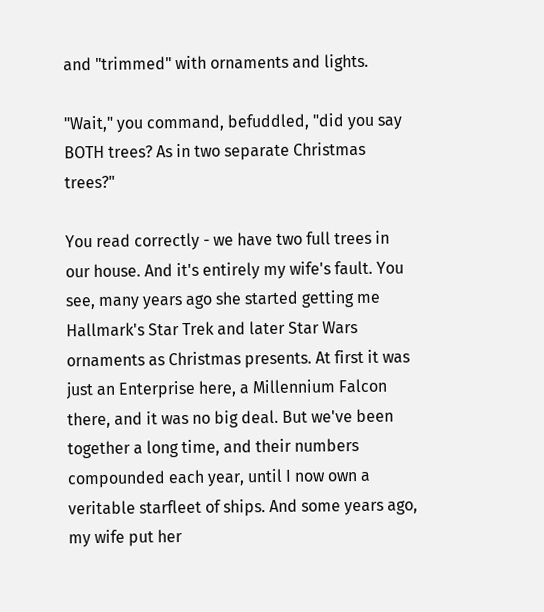and "trimmed" with ornaments and lights.

"Wait," you command, befuddled, "did you say BOTH trees? As in two separate Christmas trees?"

You read correctly - we have two full trees in our house. And it's entirely my wife's fault. You see, many years ago she started getting me Hallmark's Star Trek and later Star Wars ornaments as Christmas presents. At first it was just an Enterprise here, a Millennium Falcon there, and it was no big deal. But we've been together a long time, and their numbers compounded each year, until I now own a veritable starfleet of ships. And some years ago, my wife put her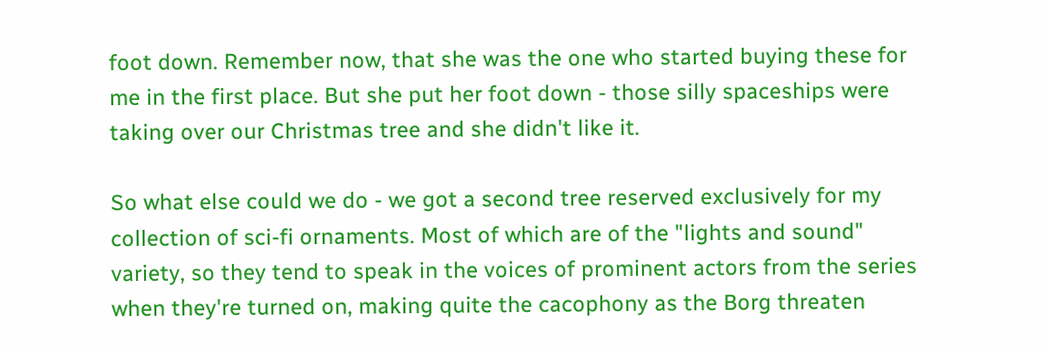foot down. Remember now, that she was the one who started buying these for me in the first place. But she put her foot down - those silly spaceships were taking over our Christmas tree and she didn't like it.

So what else could we do - we got a second tree reserved exclusively for my collection of sci-fi ornaments. Most of which are of the "lights and sound" variety, so they tend to speak in the voices of prominent actors from the series when they're turned on, making quite the cacophony as the Borg threaten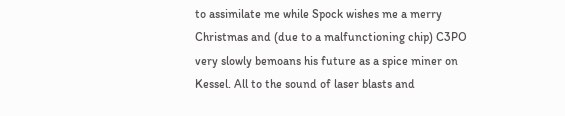to assimilate me while Spock wishes me a merry Christmas and (due to a malfunctioning chip) C3PO very slowly bemoans his future as a spice miner on Kessel. All to the sound of laser blasts and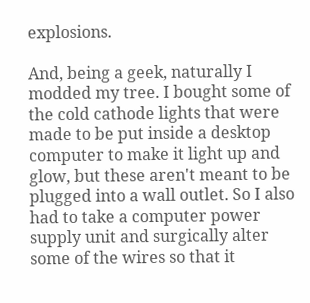explosions.

And, being a geek, naturally I modded my tree. I bought some of the cold cathode lights that were made to be put inside a desktop computer to make it light up and glow, but these aren't meant to be plugged into a wall outlet. So I also had to take a computer power supply unit and surgically alter some of the wires so that it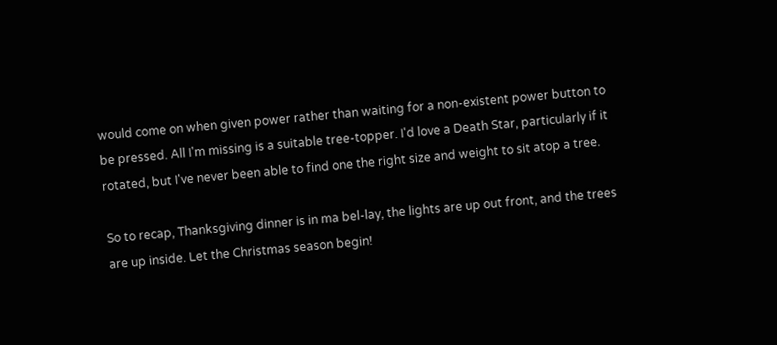would come on when given power rather than waiting for a non-existent power button to be pressed. All I'm missing is a suitable tree-topper. I'd love a Death Star, particularly if it rotated, but I've never been able to find one the right size and weight to sit atop a tree.

So to recap, Thanksgiving dinner is in ma bel-lay, the lights are up out front, and the trees are up inside. Let the Christmas season begin!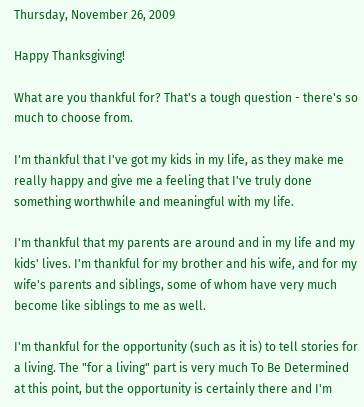Thursday, November 26, 2009

Happy Thanksgiving!

What are you thankful for? That's a tough question - there's so much to choose from.

I'm thankful that I've got my kids in my life, as they make me really happy and give me a feeling that I've truly done something worthwhile and meaningful with my life.

I'm thankful that my parents are around and in my life and my kids' lives. I'm thankful for my brother and his wife, and for my wife's parents and siblings, some of whom have very much become like siblings to me as well.

I'm thankful for the opportunity (such as it is) to tell stories for a living. The "for a living" part is very much To Be Determined at this point, but the opportunity is certainly there and I'm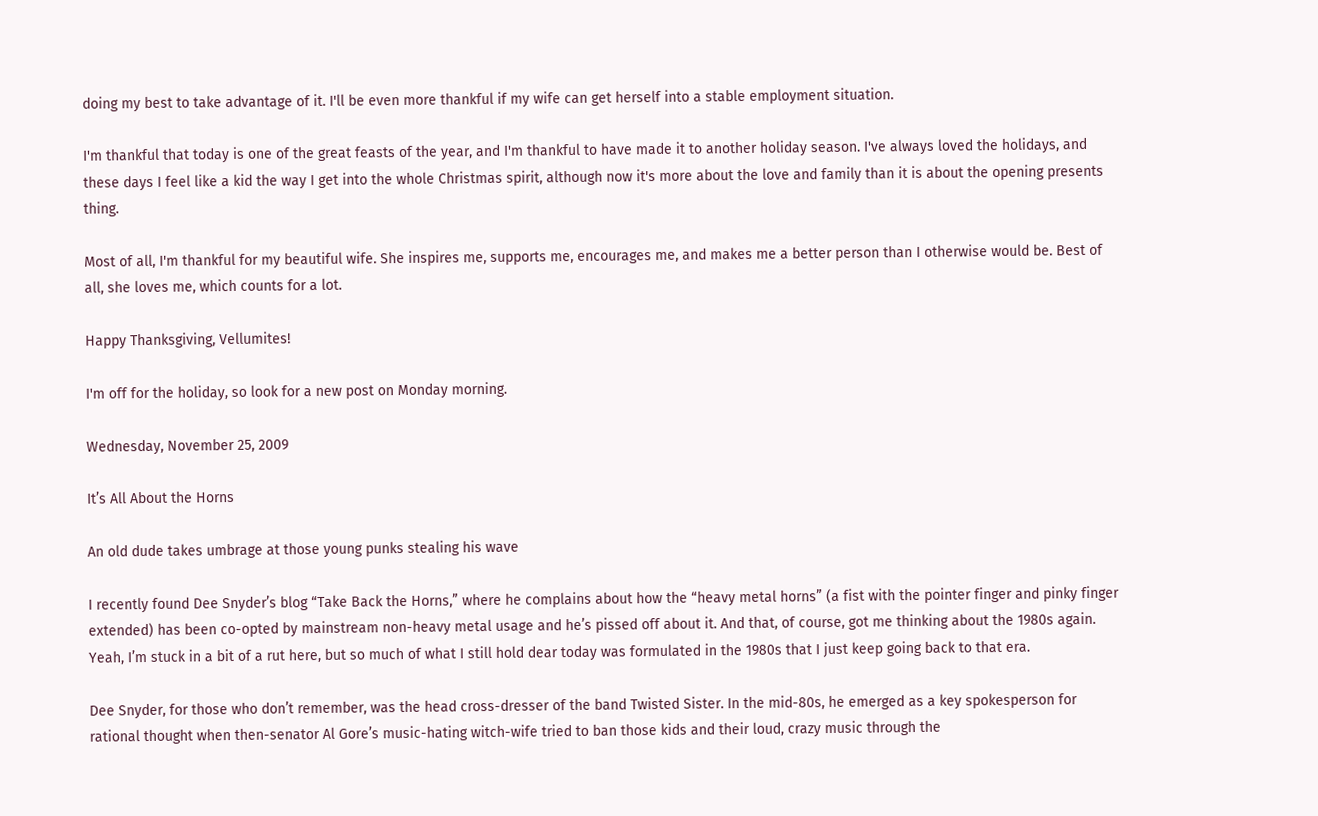doing my best to take advantage of it. I'll be even more thankful if my wife can get herself into a stable employment situation.

I'm thankful that today is one of the great feasts of the year, and I'm thankful to have made it to another holiday season. I've always loved the holidays, and these days I feel like a kid the way I get into the whole Christmas spirit, although now it's more about the love and family than it is about the opening presents thing.

Most of all, I'm thankful for my beautiful wife. She inspires me, supports me, encourages me, and makes me a better person than I otherwise would be. Best of all, she loves me, which counts for a lot.

Happy Thanksgiving, Vellumites!

I'm off for the holiday, so look for a new post on Monday morning.

Wednesday, November 25, 2009

It’s All About the Horns

An old dude takes umbrage at those young punks stealing his wave

I recently found Dee Snyder’s blog “Take Back the Horns,” where he complains about how the “heavy metal horns” (a fist with the pointer finger and pinky finger extended) has been co-opted by mainstream non-heavy metal usage and he’s pissed off about it. And that, of course, got me thinking about the 1980s again. Yeah, I’m stuck in a bit of a rut here, but so much of what I still hold dear today was formulated in the 1980s that I just keep going back to that era.

Dee Snyder, for those who don’t remember, was the head cross-dresser of the band Twisted Sister. In the mid-80s, he emerged as a key spokesperson for rational thought when then-senator Al Gore’s music-hating witch-wife tried to ban those kids and their loud, crazy music through the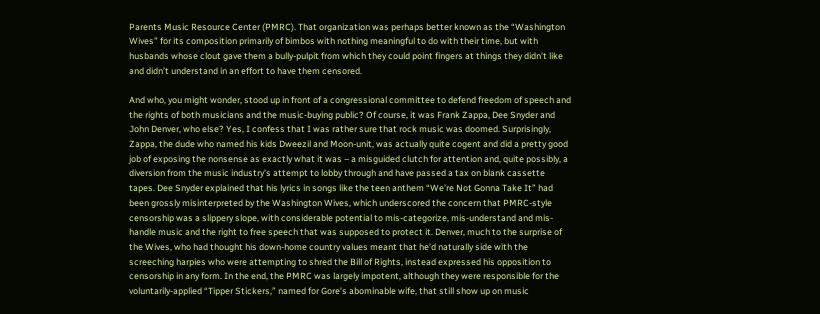Parents Music Resource Center (PMRC). That organization was perhaps better known as the “Washington Wives” for its composition primarily of bimbos with nothing meaningful to do with their time, but with husbands whose clout gave them a bully-pulpit from which they could point fingers at things they didn’t like and didn’t understand in an effort to have them censored.

And who, you might wonder, stood up in front of a congressional committee to defend freedom of speech and the rights of both musicians and the music-buying public? Of course, it was Frank Zappa, Dee Snyder and John Denver, who else? Yes, I confess that I was rather sure that rock music was doomed. Surprisingly, Zappa, the dude who named his kids Dweezil and Moon-unit, was actually quite cogent and did a pretty good job of exposing the nonsense as exactly what it was – a misguided clutch for attention and, quite possibly, a diversion from the music industry’s attempt to lobby through and have passed a tax on blank cassette tapes. Dee Snyder explained that his lyrics in songs like the teen anthem “We’re Not Gonna Take It” had been grossly misinterpreted by the Washington Wives, which underscored the concern that PMRC-style censorship was a slippery slope, with considerable potential to mis-categorize, mis-understand and mis-handle music and the right to free speech that was supposed to protect it. Denver, much to the surprise of the Wives, who had thought his down-home country values meant that he’d naturally side with the screeching harpies who were attempting to shred the Bill of Rights, instead expressed his opposition to censorship in any form. In the end, the PMRC was largely impotent, although they were responsible for the voluntarily-applied “Tipper Stickers,” named for Gore’s abominable wife, that still show up on music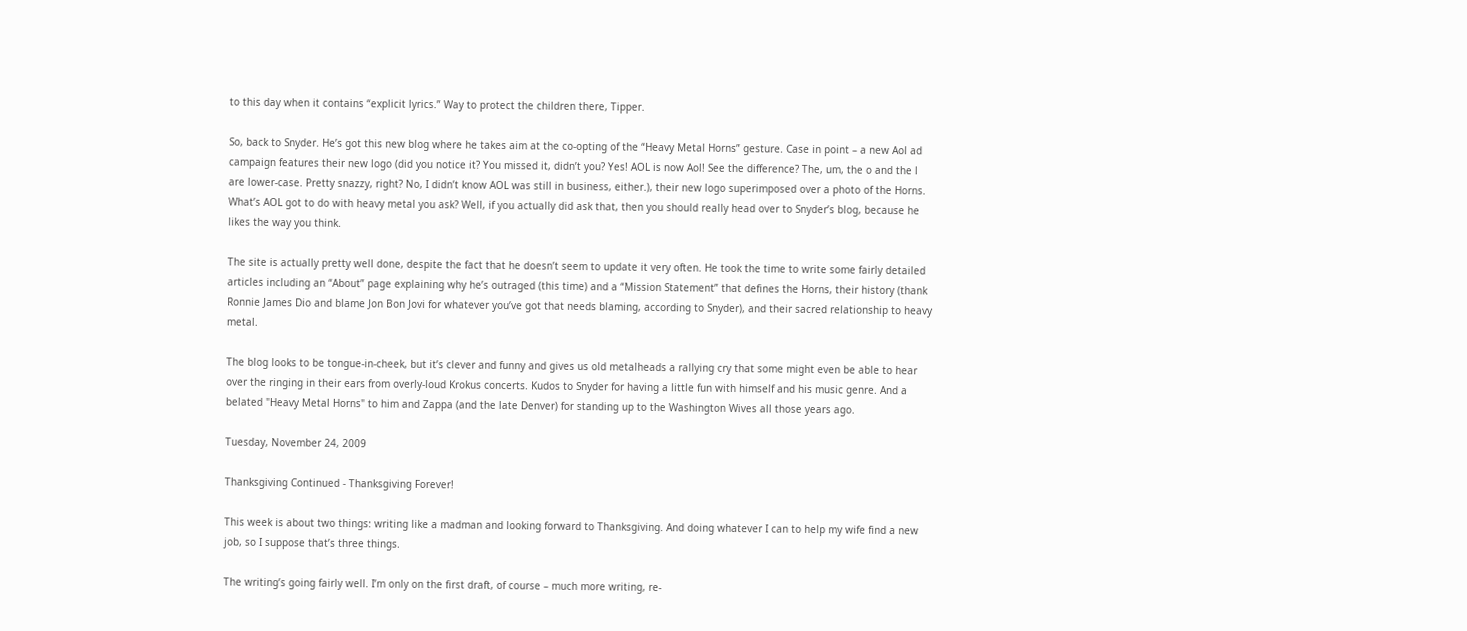to this day when it contains “explicit lyrics.” Way to protect the children there, Tipper.

So, back to Snyder. He’s got this new blog where he takes aim at the co-opting of the “Heavy Metal Horns” gesture. Case in point – a new Aol ad campaign features their new logo (did you notice it? You missed it, didn’t you? Yes! AOL is now Aol! See the difference? The, um, the o and the l are lower-case. Pretty snazzy, right? No, I didn’t know AOL was still in business, either.), their new logo superimposed over a photo of the Horns. What’s AOL got to do with heavy metal you ask? Well, if you actually did ask that, then you should really head over to Snyder’s blog, because he likes the way you think.

The site is actually pretty well done, despite the fact that he doesn’t seem to update it very often. He took the time to write some fairly detailed articles including an “About” page explaining why he’s outraged (this time) and a “Mission Statement” that defines the Horns, their history (thank Ronnie James Dio and blame Jon Bon Jovi for whatever you’ve got that needs blaming, according to Snyder), and their sacred relationship to heavy metal.

The blog looks to be tongue-in-cheek, but it’s clever and funny and gives us old metalheads a rallying cry that some might even be able to hear over the ringing in their ears from overly-loud Krokus concerts. Kudos to Snyder for having a little fun with himself and his music genre. And a belated "Heavy Metal Horns" to him and Zappa (and the late Denver) for standing up to the Washington Wives all those years ago.

Tuesday, November 24, 2009

Thanksgiving Continued - Thanksgiving Forever!

This week is about two things: writing like a madman and looking forward to Thanksgiving. And doing whatever I can to help my wife find a new job, so I suppose that’s three things.

The writing’s going fairly well. I’m only on the first draft, of course – much more writing, re-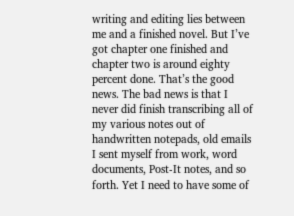writing and editing lies between me and a finished novel. But I’ve got chapter one finished and chapter two is around eighty percent done. That’s the good news. The bad news is that I never did finish transcribing all of my various notes out of handwritten notepads, old emails I sent myself from work, word documents, Post-It notes, and so forth. Yet I need to have some of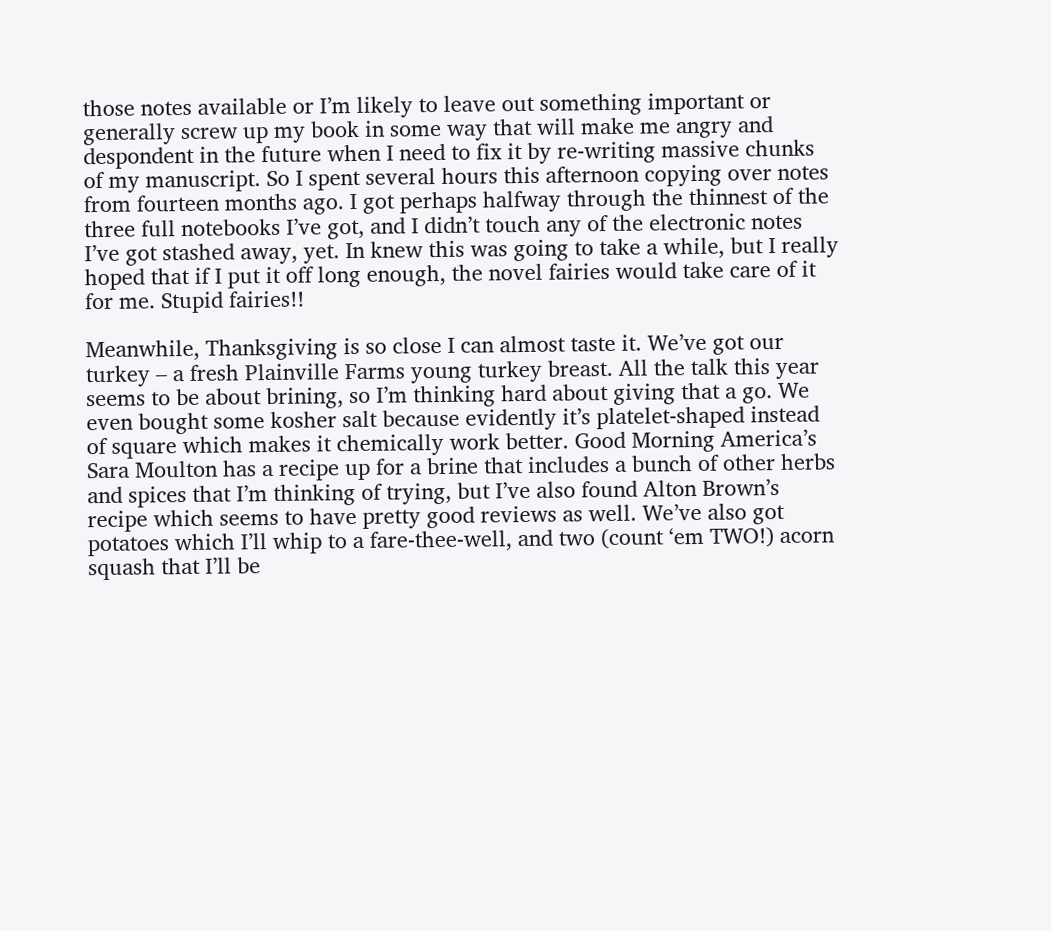those notes available or I’m likely to leave out something important or generally screw up my book in some way that will make me angry and despondent in the future when I need to fix it by re-writing massive chunks of my manuscript. So I spent several hours this afternoon copying over notes from fourteen months ago. I got perhaps halfway through the thinnest of the three full notebooks I’ve got, and I didn’t touch any of the electronic notes I’ve got stashed away, yet. In knew this was going to take a while, but I really hoped that if I put it off long enough, the novel fairies would take care of it for me. Stupid fairies!!

Meanwhile, Thanksgiving is so close I can almost taste it. We’ve got our turkey – a fresh Plainville Farms young turkey breast. All the talk this year seems to be about brining, so I’m thinking hard about giving that a go. We even bought some kosher salt because evidently it’s platelet-shaped instead of square which makes it chemically work better. Good Morning America’s Sara Moulton has a recipe up for a brine that includes a bunch of other herbs and spices that I’m thinking of trying, but I’ve also found Alton Brown’s recipe which seems to have pretty good reviews as well. We’ve also got potatoes which I’ll whip to a fare-thee-well, and two (count ‘em TWO!) acorn squash that I’ll be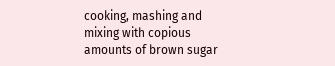cooking, mashing and mixing with copious amounts of brown sugar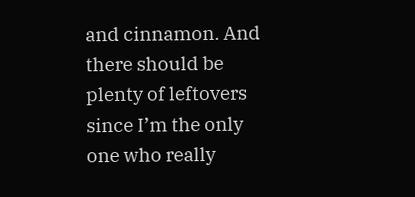and cinnamon. And there should be plenty of leftovers since I’m the only one who really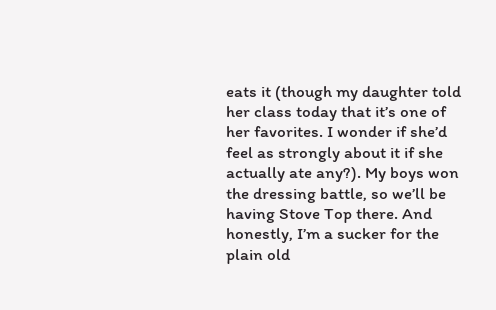eats it (though my daughter told her class today that it’s one of her favorites. I wonder if she’d feel as strongly about it if she actually ate any?). My boys won the dressing battle, so we’ll be having Stove Top there. And honestly, I’m a sucker for the plain old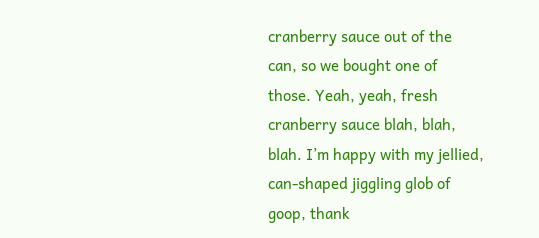cranberry sauce out of the can, so we bought one of those. Yeah, yeah, fresh cranberry sauce blah, blah, blah. I’m happy with my jellied, can-shaped jiggling glob of goop, thank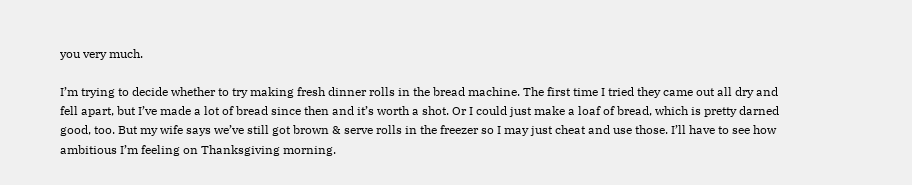you very much.

I’m trying to decide whether to try making fresh dinner rolls in the bread machine. The first time I tried they came out all dry and fell apart, but I’ve made a lot of bread since then and it’s worth a shot. Or I could just make a loaf of bread, which is pretty darned good, too. But my wife says we’ve still got brown & serve rolls in the freezer so I may just cheat and use those. I’ll have to see how ambitious I’m feeling on Thanksgiving morning.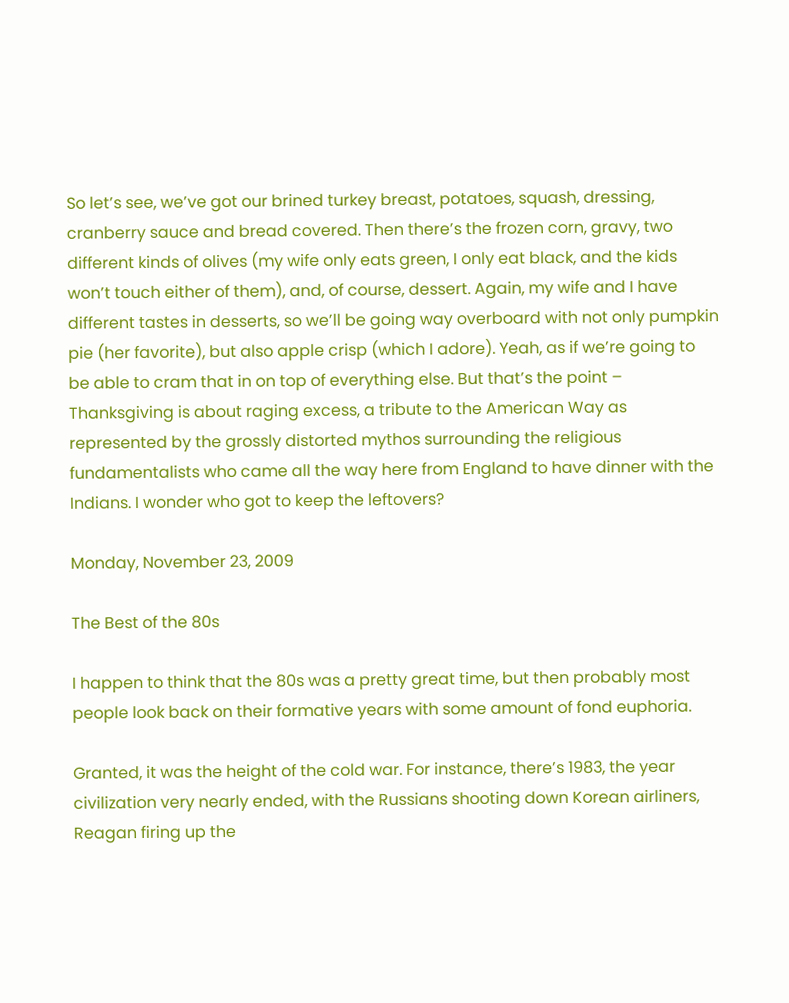So let’s see, we’ve got our brined turkey breast, potatoes, squash, dressing, cranberry sauce and bread covered. Then there’s the frozen corn, gravy, two different kinds of olives (my wife only eats green, I only eat black, and the kids won’t touch either of them), and, of course, dessert. Again, my wife and I have different tastes in desserts, so we’ll be going way overboard with not only pumpkin pie (her favorite), but also apple crisp (which I adore). Yeah, as if we’re going to be able to cram that in on top of everything else. But that’s the point – Thanksgiving is about raging excess, a tribute to the American Way as represented by the grossly distorted mythos surrounding the religious fundamentalists who came all the way here from England to have dinner with the Indians. I wonder who got to keep the leftovers?

Monday, November 23, 2009

The Best of the 80s

I happen to think that the 80s was a pretty great time, but then probably most people look back on their formative years with some amount of fond euphoria.

Granted, it was the height of the cold war. For instance, there’s 1983, the year civilization very nearly ended, with the Russians shooting down Korean airliners, Reagan firing up the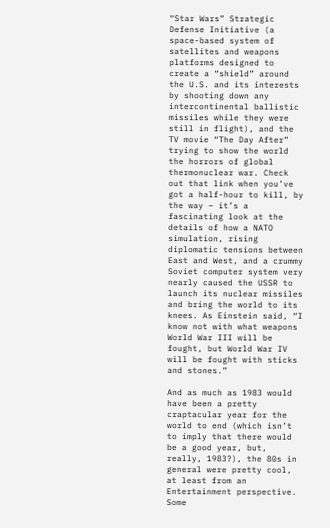“Star Wars” Strategic Defense Initiative (a space-based system of satellites and weapons platforms designed to create a “shield” around the U.S. and its interests by shooting down any intercontinental ballistic missiles while they were still in flight), and the TV movie “The Day After” trying to show the world the horrors of global thermonuclear war. Check out that link when you’ve got a half-hour to kill, by the way – it’s a fascinating look at the details of how a NATO simulation, rising diplomatic tensions between East and West, and a crummy Soviet computer system very nearly caused the USSR to launch its nuclear missiles and bring the world to its knees. As Einstein said, “I know not with what weapons World War III will be fought, but World War IV will be fought with sticks and stones.”

And as much as 1983 would have been a pretty craptacular year for the world to end (which isn’t to imply that there would be a good year, but, really, 1983?), the 80s in general were pretty cool, at least from an Entertainment perspective. Some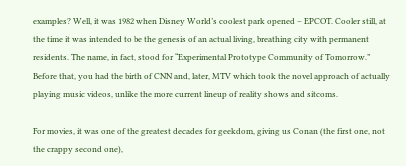examples? Well, it was 1982 when Disney World’s coolest park opened – EPCOT. Cooler still, at the time it was intended to be the genesis of an actual living, breathing city with permanent residents. The name, in fact, stood for “Experimental Prototype Community of Tomorrow.” Before that, you had the birth of CNN and, later, MTV which took the novel approach of actually playing music videos, unlike the more current lineup of reality shows and sitcoms.

For movies, it was one of the greatest decades for geekdom, giving us Conan (the first one, not the crappy second one),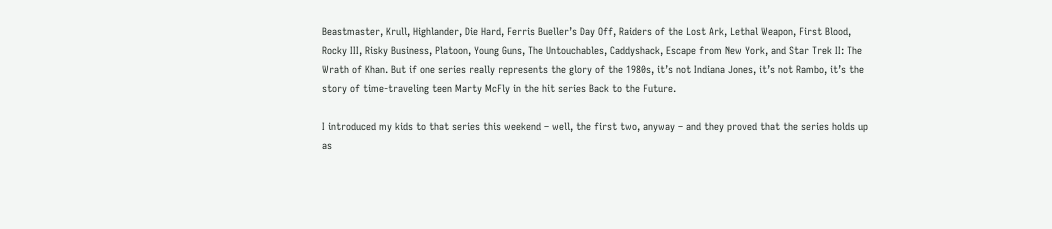Beastmaster, Krull, Highlander, Die Hard, Ferris Bueller’s Day Off, Raiders of the Lost Ark, Lethal Weapon, First Blood, Rocky III, Risky Business, Platoon, Young Guns, The Untouchables, Caddyshack, Escape from New York, and Star Trek II: The Wrath of Khan. But if one series really represents the glory of the 1980s, it’s not Indiana Jones, it’s not Rambo, it’s the story of time-traveling teen Marty McFly in the hit series Back to the Future.

I introduced my kids to that series this weekend – well, the first two, anyway – and they proved that the series holds up as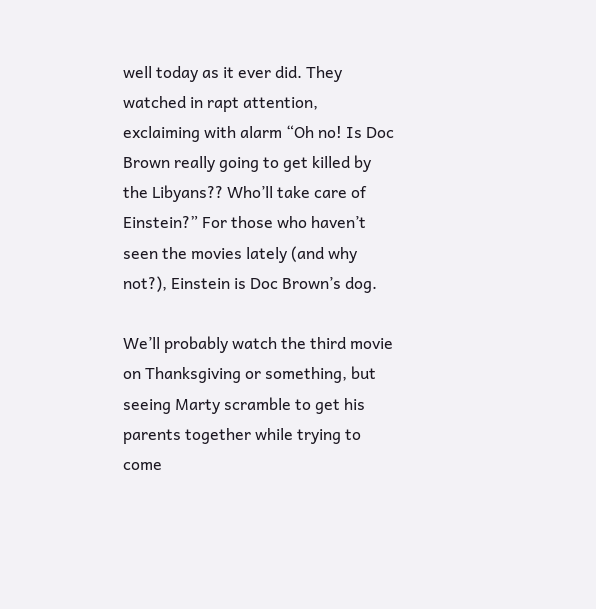well today as it ever did. They watched in rapt attention, exclaiming with alarm “Oh no! Is Doc Brown really going to get killed by the Libyans?? Who’ll take care of Einstein?” For those who haven’t seen the movies lately (and why not?), Einstein is Doc Brown’s dog.

We’ll probably watch the third movie on Thanksgiving or something, but seeing Marty scramble to get his parents together while trying to come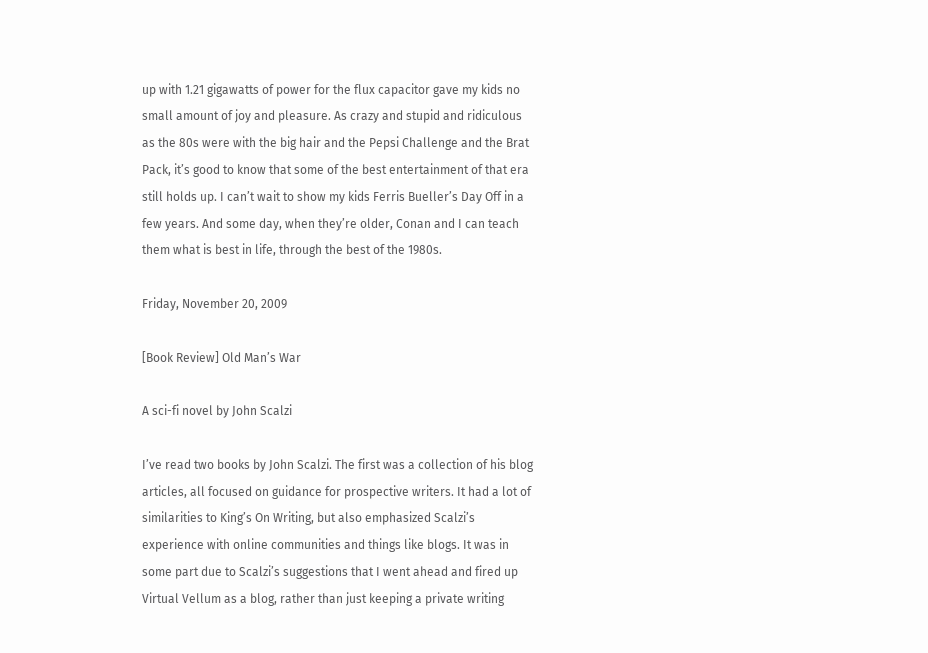up with 1.21 gigawatts of power for the flux capacitor gave my kids no small amount of joy and pleasure. As crazy and stupid and ridiculous as the 80s were with the big hair and the Pepsi Challenge and the Brat Pack, it’s good to know that some of the best entertainment of that era still holds up. I can’t wait to show my kids Ferris Bueller’s Day Off in a few years. And some day, when they’re older, Conan and I can teach them what is best in life, through the best of the 1980s.

Friday, November 20, 2009

[Book Review] Old Man’s War

A sci-fi novel by John Scalzi

I’ve read two books by John Scalzi. The first was a collection of his blog articles, all focused on guidance for prospective writers. It had a lot of similarities to King’s On Writing, but also emphasized Scalzi’s experience with online communities and things like blogs. It was in some part due to Scalzi’s suggestions that I went ahead and fired up Virtual Vellum as a blog, rather than just keeping a private writing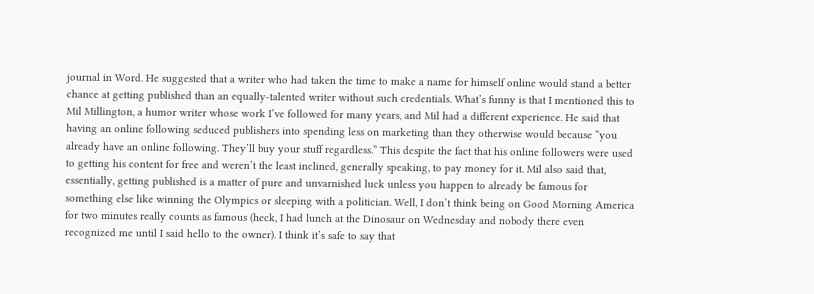journal in Word. He suggested that a writer who had taken the time to make a name for himself online would stand a better chance at getting published than an equally-talented writer without such credentials. What’s funny is that I mentioned this to Mil Millington, a humor writer whose work I’ve followed for many years, and Mil had a different experience. He said that having an online following seduced publishers into spending less on marketing than they otherwise would because “you already have an online following. They’ll buy your stuff regardless.” This despite the fact that his online followers were used to getting his content for free and weren’t the least inclined, generally speaking, to pay money for it. Mil also said that, essentially, getting published is a matter of pure and unvarnished luck unless you happen to already be famous for something else like winning the Olympics or sleeping with a politician. Well, I don’t think being on Good Morning America for two minutes really counts as famous (heck, I had lunch at the Dinosaur on Wednesday and nobody there even recognized me until I said hello to the owner). I think it’s safe to say that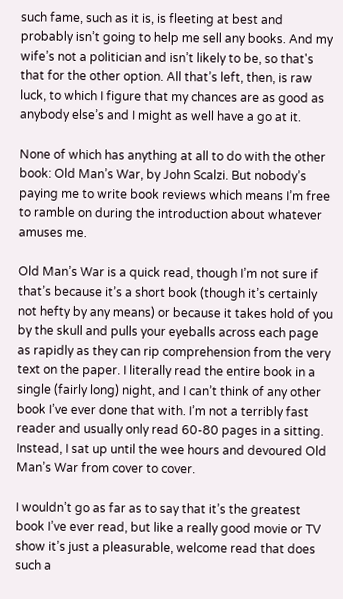such fame, such as it is, is fleeting at best and probably isn’t going to help me sell any books. And my wife’s not a politician and isn’t likely to be, so that's that for the other option. All that’s left, then, is raw luck, to which I figure that my chances are as good as anybody else’s and I might as well have a go at it.

None of which has anything at all to do with the other book: Old Man’s War, by John Scalzi. But nobody’s paying me to write book reviews which means I’m free to ramble on during the introduction about whatever amuses me.

Old Man’s War is a quick read, though I’m not sure if that’s because it’s a short book (though it’s certainly not hefty by any means) or because it takes hold of you by the skull and pulls your eyeballs across each page as rapidly as they can rip comprehension from the very text on the paper. I literally read the entire book in a single (fairly long) night, and I can’t think of any other book I’ve ever done that with. I’m not a terribly fast reader and usually only read 60-80 pages in a sitting. Instead, I sat up until the wee hours and devoured Old Man’s War from cover to cover.

I wouldn’t go as far as to say that it’s the greatest book I’ve ever read, but like a really good movie or TV show it’s just a pleasurable, welcome read that does such a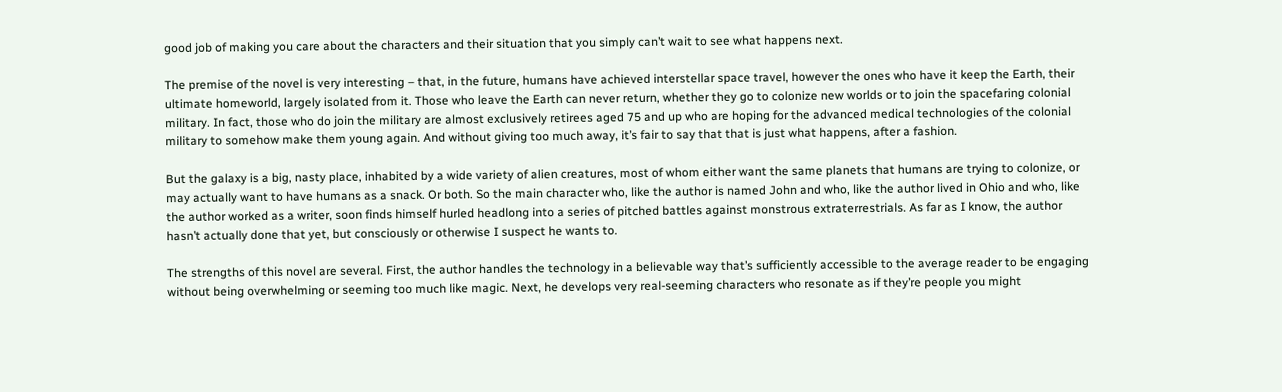good job of making you care about the characters and their situation that you simply can’t wait to see what happens next.

The premise of the novel is very interesting – that, in the future, humans have achieved interstellar space travel, however the ones who have it keep the Earth, their ultimate homeworld, largely isolated from it. Those who leave the Earth can never return, whether they go to colonize new worlds or to join the spacefaring colonial military. In fact, those who do join the military are almost exclusively retirees aged 75 and up who are hoping for the advanced medical technologies of the colonial military to somehow make them young again. And without giving too much away, it’s fair to say that that is just what happens, after a fashion.

But the galaxy is a big, nasty place, inhabited by a wide variety of alien creatures, most of whom either want the same planets that humans are trying to colonize, or may actually want to have humans as a snack. Or both. So the main character who, like the author is named John and who, like the author lived in Ohio and who, like the author worked as a writer, soon finds himself hurled headlong into a series of pitched battles against monstrous extraterrestrials. As far as I know, the author hasn’t actually done that yet, but consciously or otherwise I suspect he wants to.

The strengths of this novel are several. First, the author handles the technology in a believable way that’s sufficiently accessible to the average reader to be engaging without being overwhelming or seeming too much like magic. Next, he develops very real-seeming characters who resonate as if they’re people you might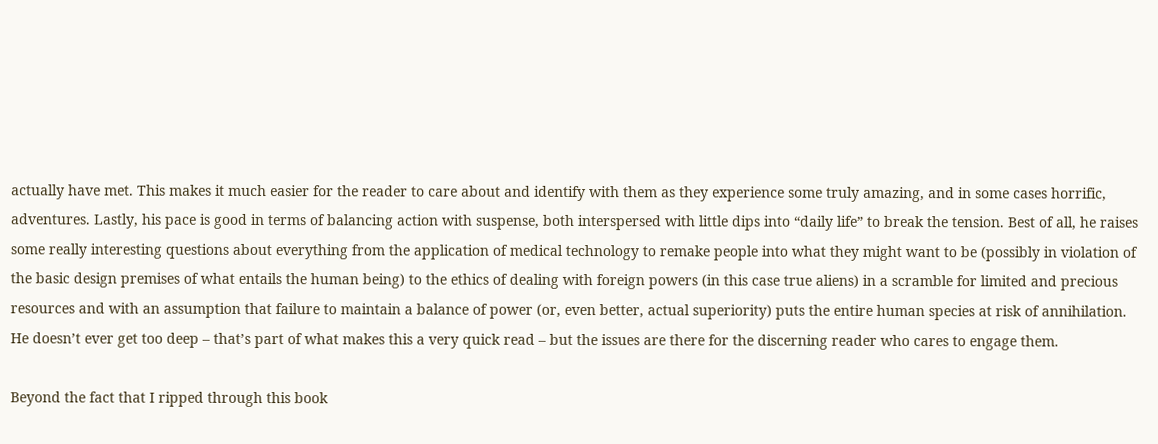actually have met. This makes it much easier for the reader to care about and identify with them as they experience some truly amazing, and in some cases horrific, adventures. Lastly, his pace is good in terms of balancing action with suspense, both interspersed with little dips into “daily life” to break the tension. Best of all, he raises some really interesting questions about everything from the application of medical technology to remake people into what they might want to be (possibly in violation of the basic design premises of what entails the human being) to the ethics of dealing with foreign powers (in this case true aliens) in a scramble for limited and precious resources and with an assumption that failure to maintain a balance of power (or, even better, actual superiority) puts the entire human species at risk of annihilation. He doesn’t ever get too deep – that’s part of what makes this a very quick read – but the issues are there for the discerning reader who cares to engage them.

Beyond the fact that I ripped through this book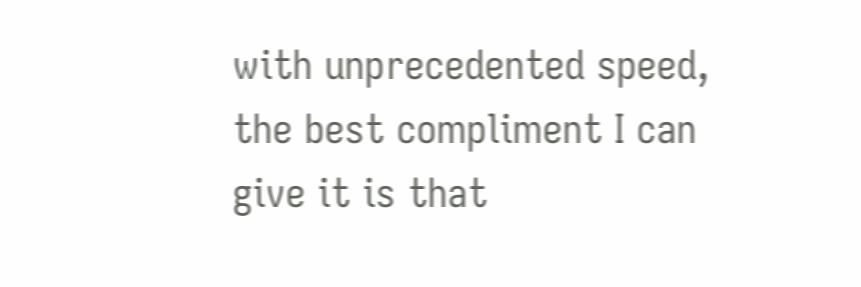with unprecedented speed, the best compliment I can give it is that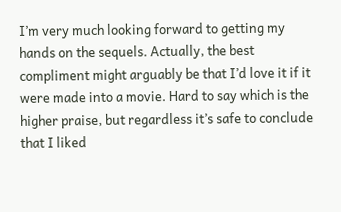I’m very much looking forward to getting my hands on the sequels. Actually, the best compliment might arguably be that I’d love it if it were made into a movie. Hard to say which is the higher praise, but regardless it’s safe to conclude that I liked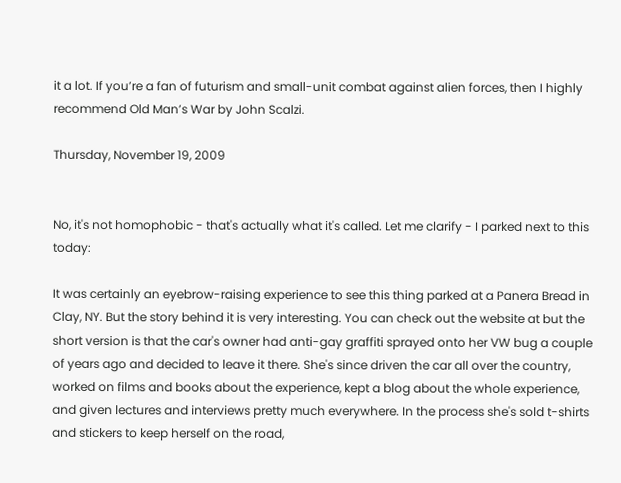it a lot. If you’re a fan of futurism and small-unit combat against alien forces, then I highly recommend Old Man’s War by John Scalzi.

Thursday, November 19, 2009


No, it's not homophobic - that's actually what it's called. Let me clarify - I parked next to this today:

It was certainly an eyebrow-raising experience to see this thing parked at a Panera Bread in Clay, NY. But the story behind it is very interesting. You can check out the website at but the short version is that the car's owner had anti-gay graffiti sprayed onto her VW bug a couple of years ago and decided to leave it there. She's since driven the car all over the country, worked on films and books about the experience, kept a blog about the whole experience, and given lectures and interviews pretty much everywhere. In the process she's sold t-shirts and stickers to keep herself on the road,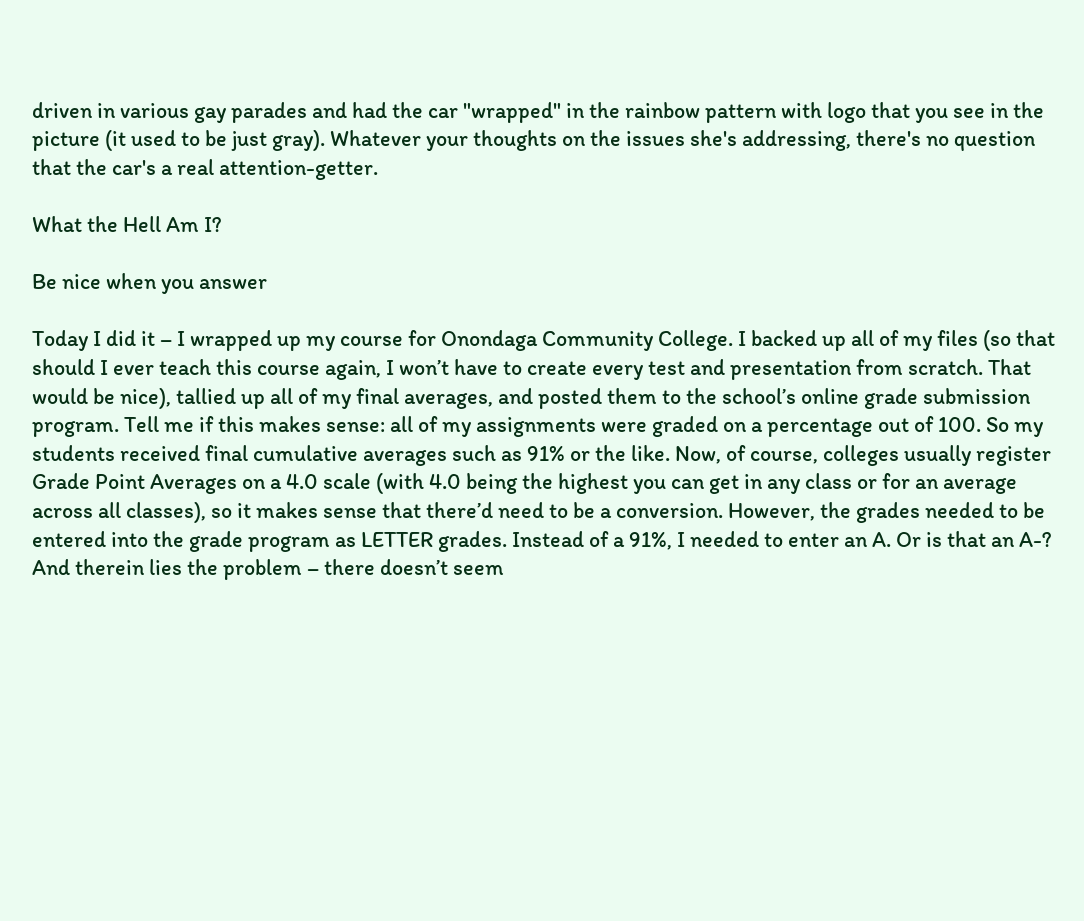driven in various gay parades and had the car "wrapped" in the rainbow pattern with logo that you see in the picture (it used to be just gray). Whatever your thoughts on the issues she's addressing, there's no question that the car's a real attention-getter.

What the Hell Am I?

Be nice when you answer

Today I did it – I wrapped up my course for Onondaga Community College. I backed up all of my files (so that should I ever teach this course again, I won’t have to create every test and presentation from scratch. That would be nice), tallied up all of my final averages, and posted them to the school’s online grade submission program. Tell me if this makes sense: all of my assignments were graded on a percentage out of 100. So my students received final cumulative averages such as 91% or the like. Now, of course, colleges usually register Grade Point Averages on a 4.0 scale (with 4.0 being the highest you can get in any class or for an average across all classes), so it makes sense that there’d need to be a conversion. However, the grades needed to be entered into the grade program as LETTER grades. Instead of a 91%, I needed to enter an A. Or is that an A-? And therein lies the problem – there doesn’t seem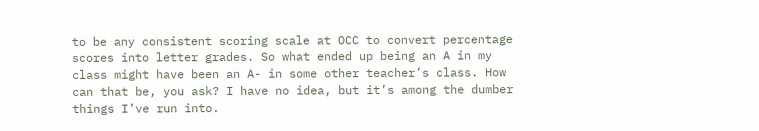to be any consistent scoring scale at OCC to convert percentage scores into letter grades. So what ended up being an A in my class might have been an A- in some other teacher’s class. How can that be, you ask? I have no idea, but it’s among the dumber things I’ve run into.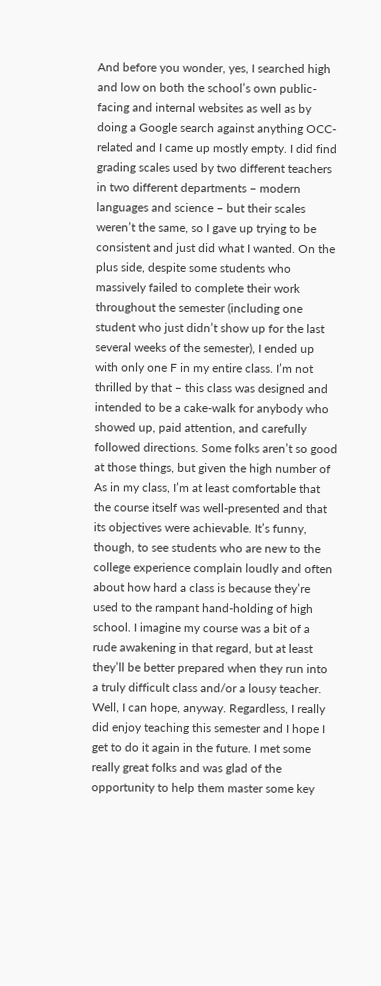And before you wonder, yes, I searched high and low on both the school’s own public-facing and internal websites as well as by doing a Google search against anything OCC-related and I came up mostly empty. I did find grading scales used by two different teachers in two different departments – modern languages and science – but their scales weren’t the same, so I gave up trying to be consistent and just did what I wanted. On the plus side, despite some students who massively failed to complete their work throughout the semester (including one student who just didn’t show up for the last several weeks of the semester), I ended up with only one F in my entire class. I’m not thrilled by that – this class was designed and intended to be a cake-walk for anybody who showed up, paid attention, and carefully followed directions. Some folks aren’t so good at those things, but given the high number of As in my class, I’m at least comfortable that the course itself was well-presented and that its objectives were achievable. It’s funny, though, to see students who are new to the college experience complain loudly and often about how hard a class is because they’re used to the rampant hand-holding of high school. I imagine my course was a bit of a rude awakening in that regard, but at least they’ll be better prepared when they run into a truly difficult class and/or a lousy teacher. Well, I can hope, anyway. Regardless, I really did enjoy teaching this semester and I hope I get to do it again in the future. I met some really great folks and was glad of the opportunity to help them master some key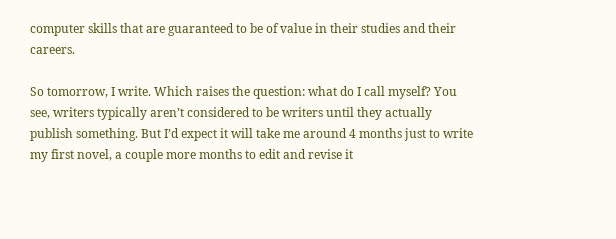computer skills that are guaranteed to be of value in their studies and their careers.

So tomorrow, I write. Which raises the question: what do I call myself? You see, writers typically aren’t considered to be writers until they actually publish something. But I’d expect it will take me around 4 months just to write my first novel, a couple more months to edit and revise it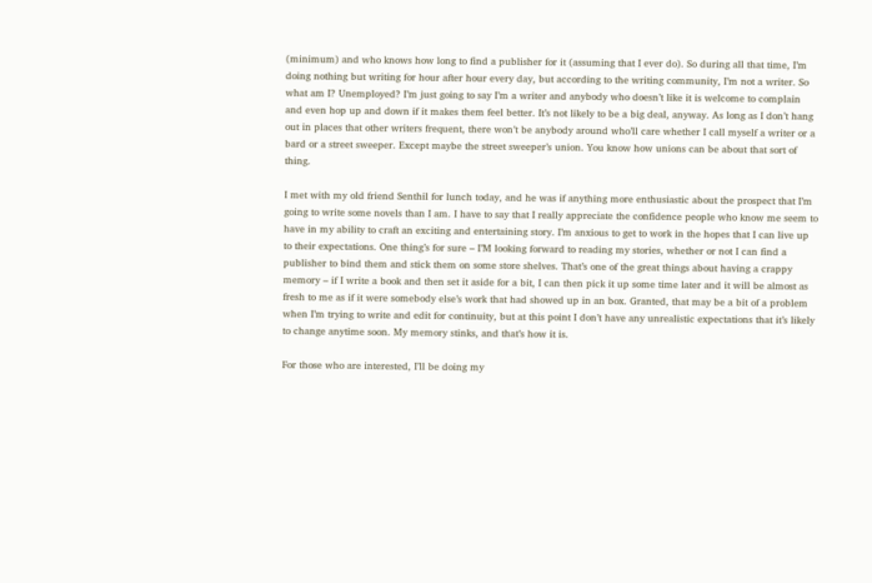(minimum) and who knows how long to find a publisher for it (assuming that I ever do). So during all that time, I’m doing nothing but writing for hour after hour every day, but according to the writing community, I’m not a writer. So what am I? Unemployed? I’m just going to say I’m a writer and anybody who doesn’t like it is welcome to complain and even hop up and down if it makes them feel better. It’s not likely to be a big deal, anyway. As long as I don’t hang out in places that other writers frequent, there won’t be anybody around who’ll care whether I call myself a writer or a bard or a street sweeper. Except maybe the street sweeper’s union. You know how unions can be about that sort of thing.

I met with my old friend Senthil for lunch today, and he was if anything more enthusiastic about the prospect that I’m going to write some novels than I am. I have to say that I really appreciate the confidence people who know me seem to have in my ability to craft an exciting and entertaining story. I’m anxious to get to work in the hopes that I can live up to their expectations. One thing’s for sure – I’M looking forward to reading my stories, whether or not I can find a publisher to bind them and stick them on some store shelves. That’s one of the great things about having a crappy memory – if I write a book and then set it aside for a bit, I can then pick it up some time later and it will be almost as fresh to me as if it were somebody else’s work that had showed up in an box. Granted, that may be a bit of a problem when I’m trying to write and edit for continuity, but at this point I don’t have any unrealistic expectations that it’s likely to change anytime soon. My memory stinks, and that’s how it is.

For those who are interested, I’ll be doing my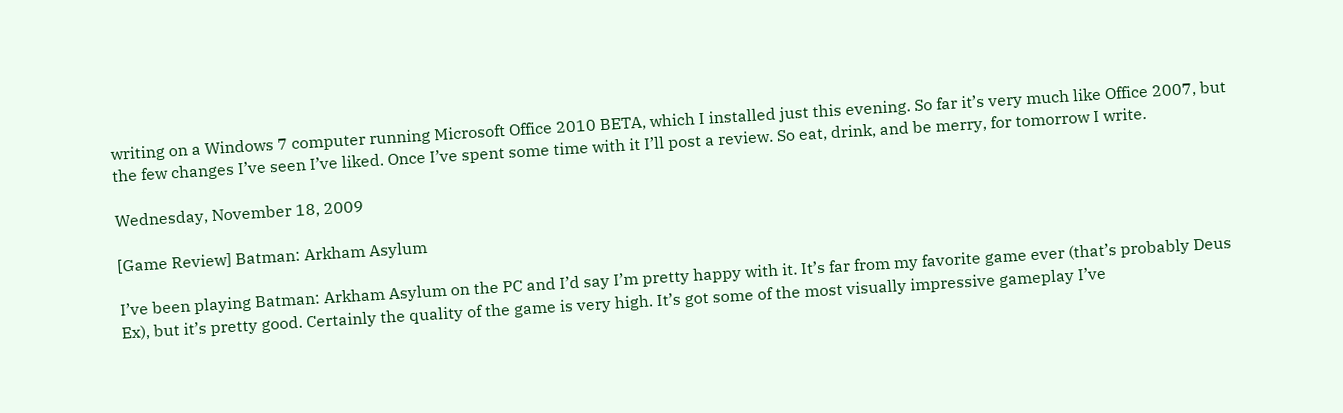writing on a Windows 7 computer running Microsoft Office 2010 BETA, which I installed just this evening. So far it’s very much like Office 2007, but the few changes I’ve seen I’ve liked. Once I’ve spent some time with it I’ll post a review. So eat, drink, and be merry, for tomorrow I write.

Wednesday, November 18, 2009

[Game Review] Batman: Arkham Asylum

I’ve been playing Batman: Arkham Asylum on the PC and I’d say I’m pretty happy with it. It’s far from my favorite game ever (that’s probably Deus Ex), but it’s pretty good. Certainly the quality of the game is very high. It’s got some of the most visually impressive gameplay I’ve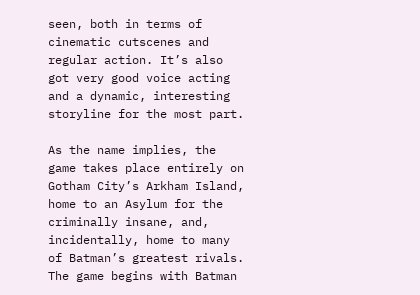seen, both in terms of cinematic cutscenes and regular action. It’s also got very good voice acting and a dynamic, interesting storyline for the most part.

As the name implies, the game takes place entirely on Gotham City’s Arkham Island, home to an Asylum for the criminally insane, and, incidentally, home to many of Batman’s greatest rivals. The game begins with Batman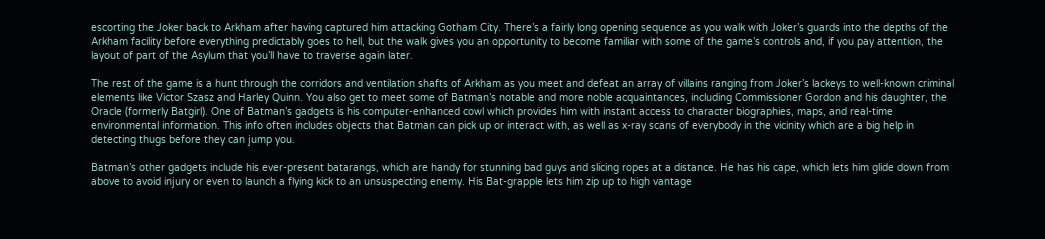escorting the Joker back to Arkham after having captured him attacking Gotham City. There’s a fairly long opening sequence as you walk with Joker’s guards into the depths of the Arkham facility before everything predictably goes to hell, but the walk gives you an opportunity to become familiar with some of the game’s controls and, if you pay attention, the layout of part of the Asylum that you’ll have to traverse again later.

The rest of the game is a hunt through the corridors and ventilation shafts of Arkham as you meet and defeat an array of villains ranging from Joker’s lackeys to well-known criminal elements like Victor Szasz and Harley Quinn. You also get to meet some of Batman’s notable and more noble acquaintances, including Commissioner Gordon and his daughter, the Oracle (formerly Batgirl). One of Batman’s gadgets is his computer-enhanced cowl which provides him with instant access to character biographies, maps, and real-time environmental information. This info often includes objects that Batman can pick up or interact with, as well as x-ray scans of everybody in the vicinity which are a big help in detecting thugs before they can jump you.

Batman’s other gadgets include his ever-present batarangs, which are handy for stunning bad guys and slicing ropes at a distance. He has his cape, which lets him glide down from above to avoid injury or even to launch a flying kick to an unsuspecting enemy. His Bat-grapple lets him zip up to high vantage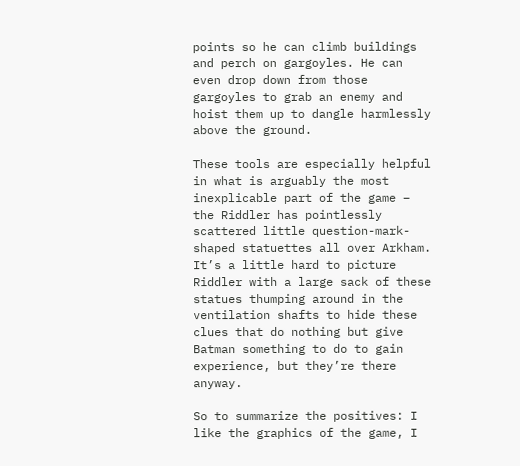points so he can climb buildings and perch on gargoyles. He can even drop down from those gargoyles to grab an enemy and hoist them up to dangle harmlessly above the ground.

These tools are especially helpful in what is arguably the most inexplicable part of the game – the Riddler has pointlessly scattered little question-mark-shaped statuettes all over Arkham. It’s a little hard to picture Riddler with a large sack of these statues thumping around in the ventilation shafts to hide these clues that do nothing but give Batman something to do to gain experience, but they’re there anyway.

So to summarize the positives: I like the graphics of the game, I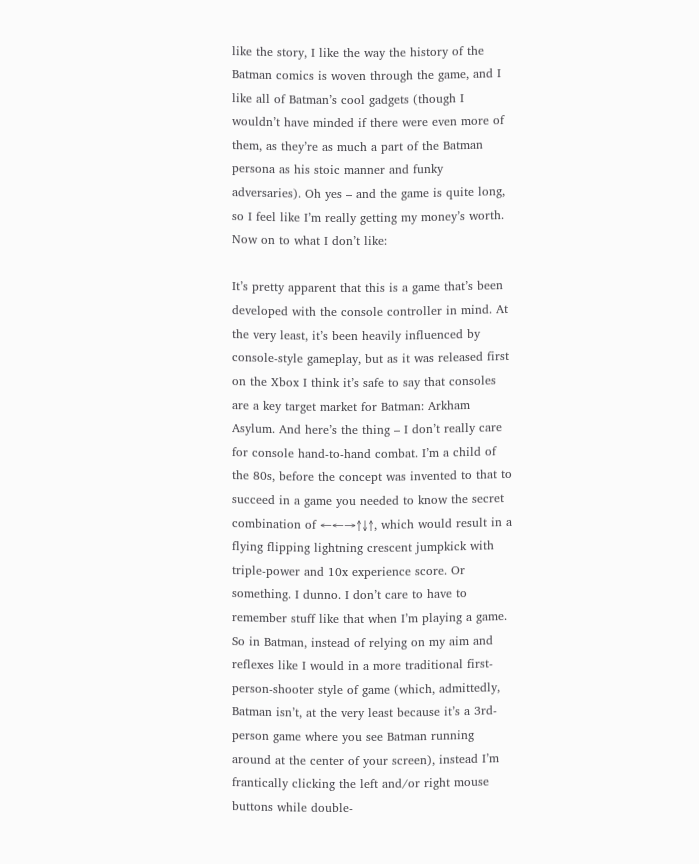like the story, I like the way the history of the Batman comics is woven through the game, and I like all of Batman’s cool gadgets (though I wouldn’t have minded if there were even more of them, as they’re as much a part of the Batman persona as his stoic manner and funky adversaries). Oh yes – and the game is quite long, so I feel like I’m really getting my money’s worth. Now on to what I don’t like:

It’s pretty apparent that this is a game that’s been developed with the console controller in mind. At the very least, it’s been heavily influenced by console-style gameplay, but as it was released first on the Xbox I think it’s safe to say that consoles are a key target market for Batman: Arkham Asylum. And here’s the thing – I don’t really care for console hand-to-hand combat. I’m a child of the 80s, before the concept was invented to that to succeed in a game you needed to know the secret combination of ←←→↑↓↑, which would result in a flying flipping lightning crescent jumpkick with triple-power and 10x experience score. Or something. I dunno. I don’t care to have to remember stuff like that when I’m playing a game. So in Batman, instead of relying on my aim and reflexes like I would in a more traditional first-person-shooter style of game (which, admittedly, Batman isn’t, at the very least because it’s a 3rd-person game where you see Batman running around at the center of your screen), instead I’m frantically clicking the left and/or right mouse buttons while double-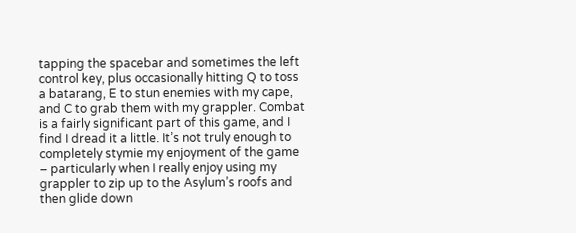tapping the spacebar and sometimes the left control key, plus occasionally hitting Q to toss a batarang, E to stun enemies with my cape, and C to grab them with my grappler. Combat is a fairly significant part of this game, and I find I dread it a little. It’s not truly enough to completely stymie my enjoyment of the game – particularly when I really enjoy using my grappler to zip up to the Asylum’s roofs and then glide down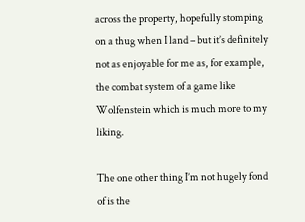across the property, hopefully stomping on a thug when I land – but it’s definitely not as enjoyable for me as, for example, the combat system of a game like Wolfenstein which is much more to my liking.

The one other thing I’m not hugely fond of is the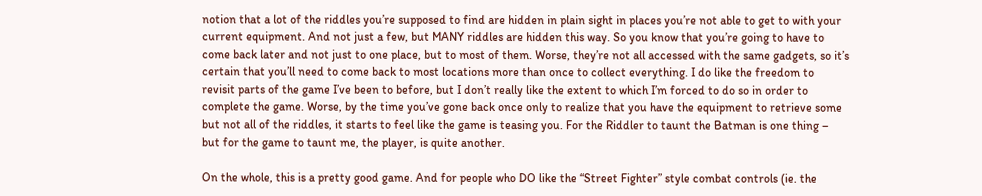notion that a lot of the riddles you’re supposed to find are hidden in plain sight in places you’re not able to get to with your current equipment. And not just a few, but MANY riddles are hidden this way. So you know that you’re going to have to come back later and not just to one place, but to most of them. Worse, they’re not all accessed with the same gadgets, so it’s certain that you’ll need to come back to most locations more than once to collect everything. I do like the freedom to revisit parts of the game I’ve been to before, but I don’t really like the extent to which I’m forced to do so in order to complete the game. Worse, by the time you’ve gone back once only to realize that you have the equipment to retrieve some but not all of the riddles, it starts to feel like the game is teasing you. For the Riddler to taunt the Batman is one thing – but for the game to taunt me, the player, is quite another.

On the whole, this is a pretty good game. And for people who DO like the “Street Fighter” style combat controls (ie. the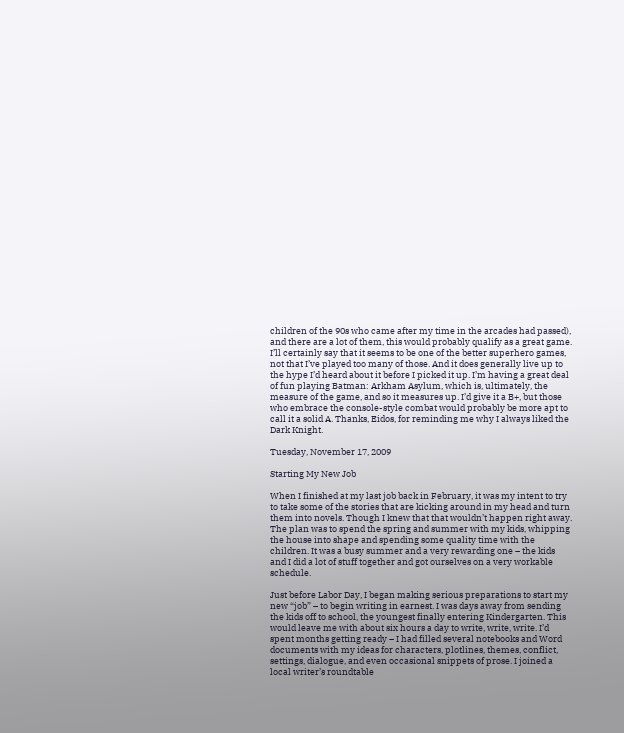children of the 90s who came after my time in the arcades had passed), and there are a lot of them, this would probably qualify as a great game. I’ll certainly say that it seems to be one of the better superhero games, not that I’ve played too many of those. And it does generally live up to the hype I’d heard about it before I picked it up. I’m having a great deal of fun playing Batman: Arkham Asylum, which is, ultimately, the measure of the game, and so it measures up. I’d give it a B+, but those who embrace the console-style combat would probably be more apt to call it a solid A. Thanks, Eidos, for reminding me why I always liked the Dark Knight.

Tuesday, November 17, 2009

Starting My New Job

When I finished at my last job back in February, it was my intent to try to take some of the stories that are kicking around in my head and turn them into novels. Though I knew that that wouldn’t happen right away. The plan was to spend the spring and summer with my kids, whipping the house into shape and spending some quality time with the children. It was a busy summer and a very rewarding one – the kids and I did a lot of stuff together and got ourselves on a very workable schedule.

Just before Labor Day, I began making serious preparations to start my new “job” – to begin writing in earnest. I was days away from sending the kids off to school, the youngest finally entering Kindergarten. This would leave me with about six hours a day to write, write, write. I’d spent months getting ready – I had filled several notebooks and Word documents with my ideas for characters, plotlines, themes, conflict, settings, dialogue, and even occasional snippets of prose. I joined a local writer’s roundtable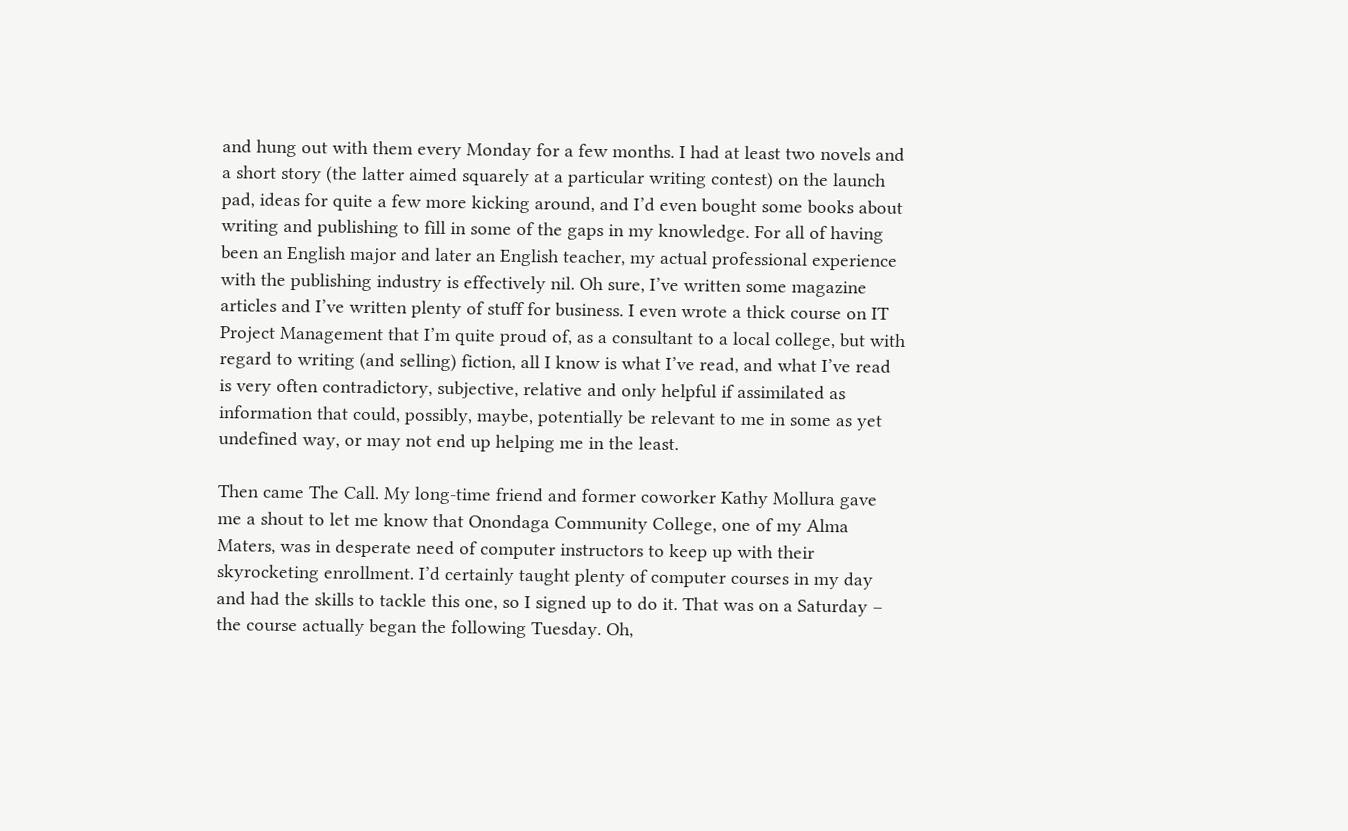and hung out with them every Monday for a few months. I had at least two novels and a short story (the latter aimed squarely at a particular writing contest) on the launch pad, ideas for quite a few more kicking around, and I’d even bought some books about writing and publishing to fill in some of the gaps in my knowledge. For all of having been an English major and later an English teacher, my actual professional experience with the publishing industry is effectively nil. Oh sure, I’ve written some magazine articles and I’ve written plenty of stuff for business. I even wrote a thick course on IT Project Management that I’m quite proud of, as a consultant to a local college, but with regard to writing (and selling) fiction, all I know is what I’ve read, and what I’ve read is very often contradictory, subjective, relative and only helpful if assimilated as information that could, possibly, maybe, potentially be relevant to me in some as yet undefined way, or may not end up helping me in the least.

Then came The Call. My long-time friend and former coworker Kathy Mollura gave me a shout to let me know that Onondaga Community College, one of my Alma Maters, was in desperate need of computer instructors to keep up with their skyrocketing enrollment. I’d certainly taught plenty of computer courses in my day and had the skills to tackle this one, so I signed up to do it. That was on a Saturday – the course actually began the following Tuesday. Oh,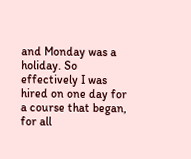and Monday was a holiday. So effectively I was hired on one day for a course that began, for all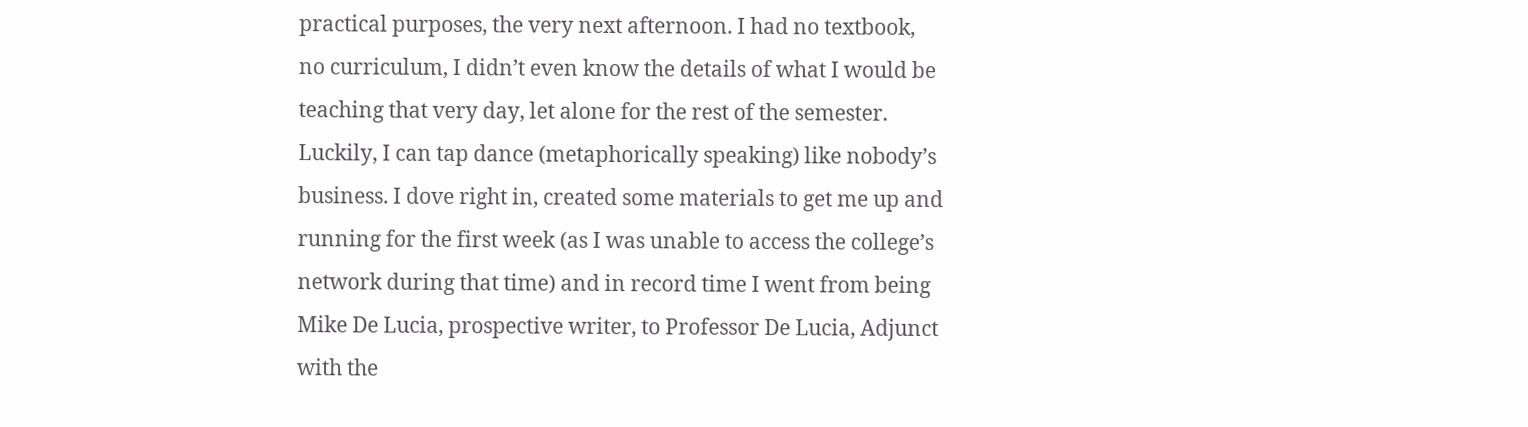practical purposes, the very next afternoon. I had no textbook, no curriculum, I didn’t even know the details of what I would be teaching that very day, let alone for the rest of the semester. Luckily, I can tap dance (metaphorically speaking) like nobody’s business. I dove right in, created some materials to get me up and running for the first week (as I was unable to access the college’s network during that time) and in record time I went from being Mike De Lucia, prospective writer, to Professor De Lucia, Adjunct with the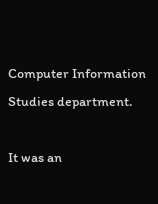Computer Information Studies department.

It was an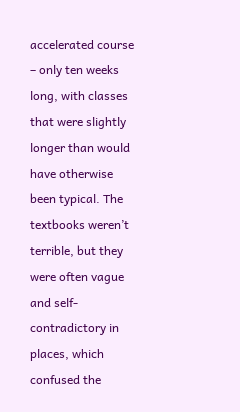accelerated course – only ten weeks long, with classes that were slightly longer than would have otherwise been typical. The textbooks weren’t terrible, but they were often vague and self-contradictory in places, which confused the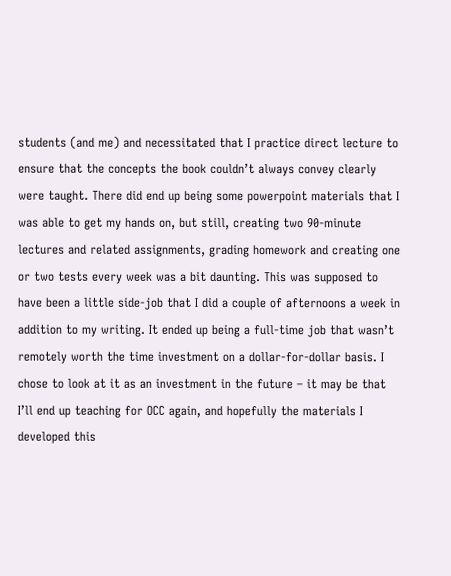students (and me) and necessitated that I practice direct lecture to ensure that the concepts the book couldn’t always convey clearly were taught. There did end up being some powerpoint materials that I was able to get my hands on, but still, creating two 90-minute lectures and related assignments, grading homework and creating one or two tests every week was a bit daunting. This was supposed to have been a little side-job that I did a couple of afternoons a week in addition to my writing. It ended up being a full-time job that wasn’t remotely worth the time investment on a dollar-for-dollar basis. I chose to look at it as an investment in the future – it may be that I’ll end up teaching for OCC again, and hopefully the materials I developed this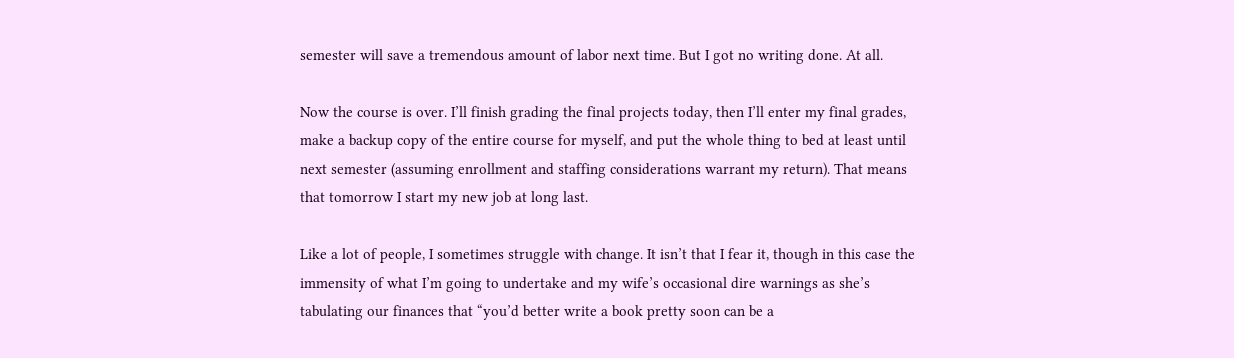semester will save a tremendous amount of labor next time. But I got no writing done. At all.

Now the course is over. I’ll finish grading the final projects today, then I’ll enter my final grades, make a backup copy of the entire course for myself, and put the whole thing to bed at least until next semester (assuming enrollment and staffing considerations warrant my return). That means that tomorrow I start my new job at long last.

Like a lot of people, I sometimes struggle with change. It isn’t that I fear it, though in this case the immensity of what I’m going to undertake and my wife’s occasional dire warnings as she’s tabulating our finances that “you’d better write a book pretty soon can be a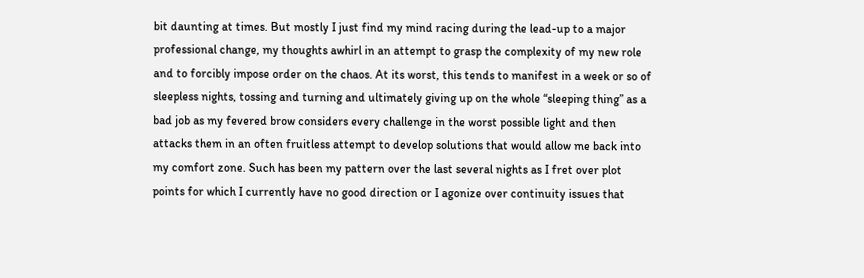bit daunting at times. But mostly I just find my mind racing during the lead-up to a major professional change, my thoughts awhirl in an attempt to grasp the complexity of my new role and to forcibly impose order on the chaos. At its worst, this tends to manifest in a week or so of sleepless nights, tossing and turning and ultimately giving up on the whole “sleeping thing” as a bad job as my fevered brow considers every challenge in the worst possible light and then attacks them in an often fruitless attempt to develop solutions that would allow me back into my comfort zone. Such has been my pattern over the last several nights as I fret over plot points for which I currently have no good direction or I agonize over continuity issues that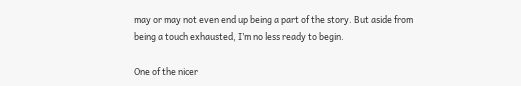may or may not even end up being a part of the story. But aside from being a touch exhausted, I’m no less ready to begin.

One of the nicer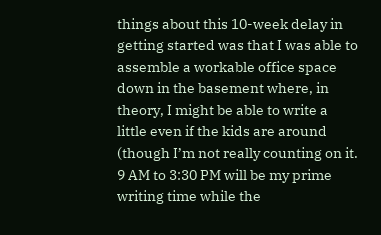things about this 10-week delay in getting started was that I was able to assemble a workable office space down in the basement where, in theory, I might be able to write a little even if the kids are around (though I’m not really counting on it. 9 AM to 3:30 PM will be my prime writing time while the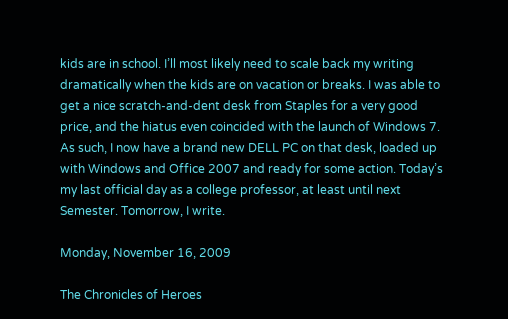kids are in school. I’ll most likely need to scale back my writing dramatically when the kids are on vacation or breaks. I was able to get a nice scratch-and-dent desk from Staples for a very good price, and the hiatus even coincided with the launch of Windows 7. As such, I now have a brand new DELL PC on that desk, loaded up with Windows and Office 2007 and ready for some action. Today’s my last official day as a college professor, at least until next Semester. Tomorrow, I write.

Monday, November 16, 2009

The Chronicles of Heroes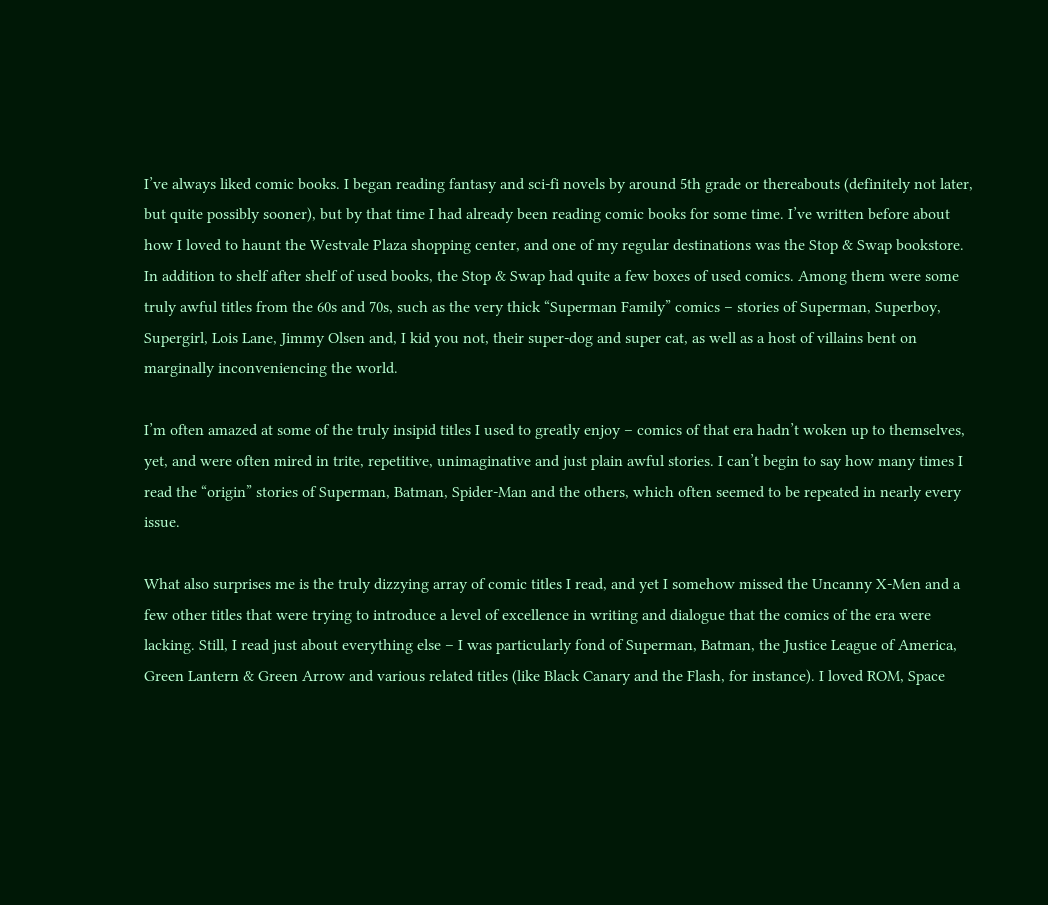I’ve always liked comic books. I began reading fantasy and sci-fi novels by around 5th grade or thereabouts (definitely not later, but quite possibly sooner), but by that time I had already been reading comic books for some time. I’ve written before about how I loved to haunt the Westvale Plaza shopping center, and one of my regular destinations was the Stop & Swap bookstore. In addition to shelf after shelf of used books, the Stop & Swap had quite a few boxes of used comics. Among them were some truly awful titles from the 60s and 70s, such as the very thick “Superman Family” comics – stories of Superman, Superboy, Supergirl, Lois Lane, Jimmy Olsen and, I kid you not, their super-dog and super cat, as well as a host of villains bent on marginally inconveniencing the world.

I’m often amazed at some of the truly insipid titles I used to greatly enjoy – comics of that era hadn’t woken up to themselves, yet, and were often mired in trite, repetitive, unimaginative and just plain awful stories. I can’t begin to say how many times I read the “origin” stories of Superman, Batman, Spider-Man and the others, which often seemed to be repeated in nearly every issue.

What also surprises me is the truly dizzying array of comic titles I read, and yet I somehow missed the Uncanny X-Men and a few other titles that were trying to introduce a level of excellence in writing and dialogue that the comics of the era were lacking. Still, I read just about everything else – I was particularly fond of Superman, Batman, the Justice League of America, Green Lantern & Green Arrow and various related titles (like Black Canary and the Flash, for instance). I loved ROM, Space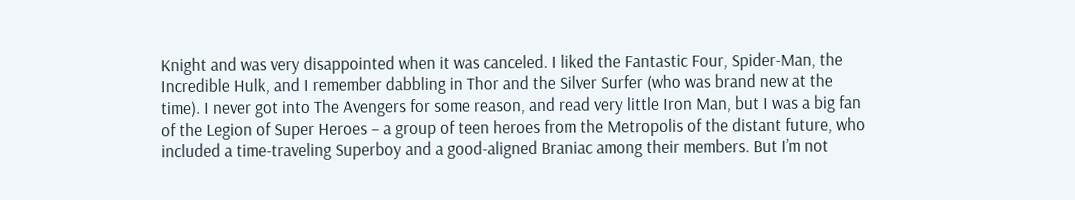Knight and was very disappointed when it was canceled. I liked the Fantastic Four, Spider-Man, the Incredible Hulk, and I remember dabbling in Thor and the Silver Surfer (who was brand new at the time). I never got into The Avengers for some reason, and read very little Iron Man, but I was a big fan of the Legion of Super Heroes – a group of teen heroes from the Metropolis of the distant future, who included a time-traveling Superboy and a good-aligned Braniac among their members. But I’m not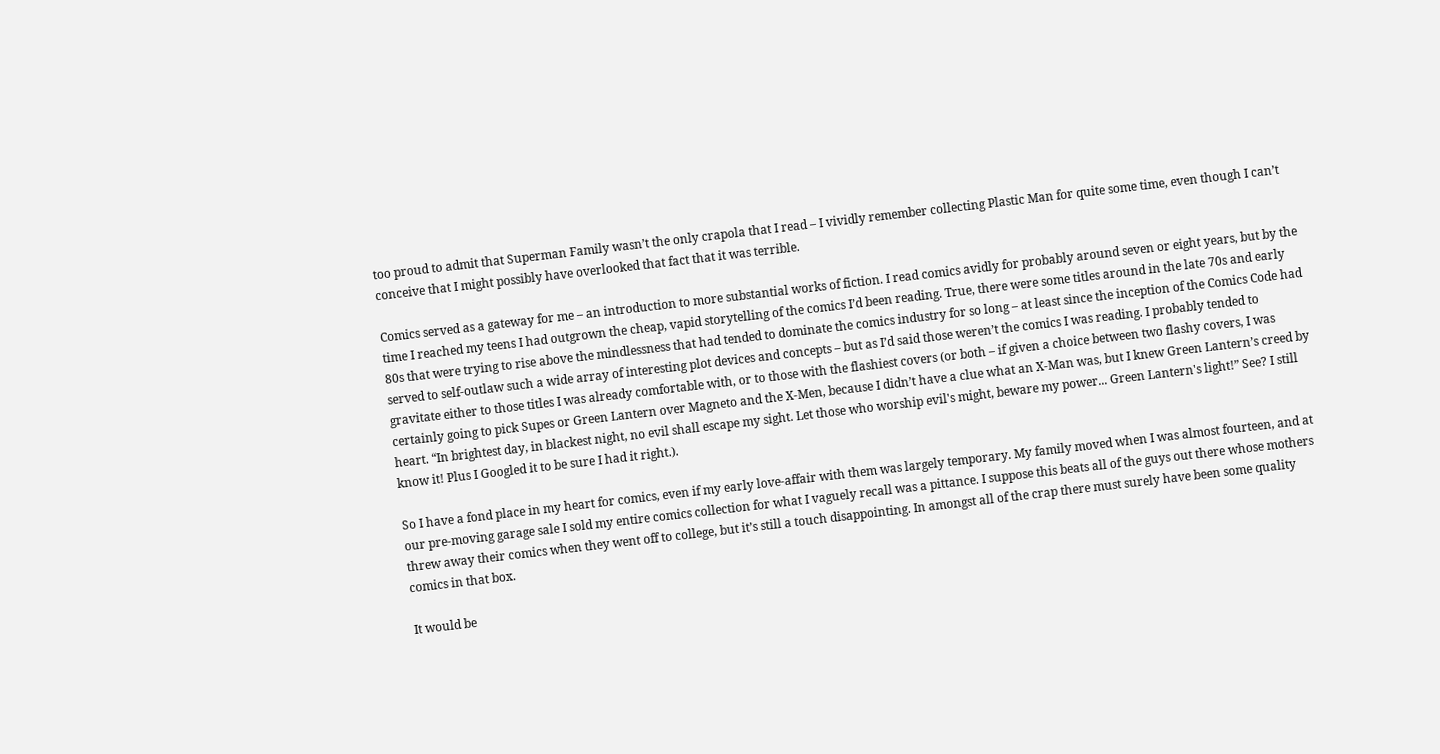too proud to admit that Superman Family wasn’t the only crapola that I read – I vividly remember collecting Plastic Man for quite some time, even though I can’t conceive that I might possibly have overlooked that fact that it was terrible.

Comics served as a gateway for me – an introduction to more substantial works of fiction. I read comics avidly for probably around seven or eight years, but by the time I reached my teens I had outgrown the cheap, vapid storytelling of the comics I’d been reading. True, there were some titles around in the late 70s and early 80s that were trying to rise above the mindlessness that had tended to dominate the comics industry for so long – at least since the inception of the Comics Code had served to self-outlaw such a wide array of interesting plot devices and concepts – but as I’d said those weren’t the comics I was reading. I probably tended to gravitate either to those titles I was already comfortable with, or to those with the flashiest covers (or both – if given a choice between two flashy covers, I was certainly going to pick Supes or Green Lantern over Magneto and the X-Men, because I didn’t have a clue what an X-Man was, but I knew Green Lantern’s creed by heart. “In brightest day, in blackest night, no evil shall escape my sight. Let those who worship evil's might, beware my power... Green Lantern's light!” See? I still know it! Plus I Googled it to be sure I had it right.).

So I have a fond place in my heart for comics, even if my early love-affair with them was largely temporary. My family moved when I was almost fourteen, and at our pre-moving garage sale I sold my entire comics collection for what I vaguely recall was a pittance. I suppose this beats all of the guys out there whose mothers threw away their comics when they went off to college, but it’s still a touch disappointing. In amongst all of the crap there must surely have been some quality comics in that box.

It would be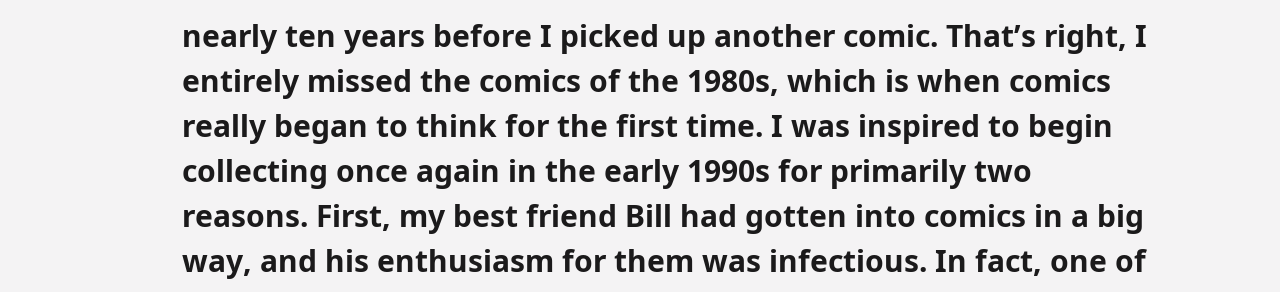nearly ten years before I picked up another comic. That’s right, I entirely missed the comics of the 1980s, which is when comics really began to think for the first time. I was inspired to begin collecting once again in the early 1990s for primarily two reasons. First, my best friend Bill had gotten into comics in a big way, and his enthusiasm for them was infectious. In fact, one of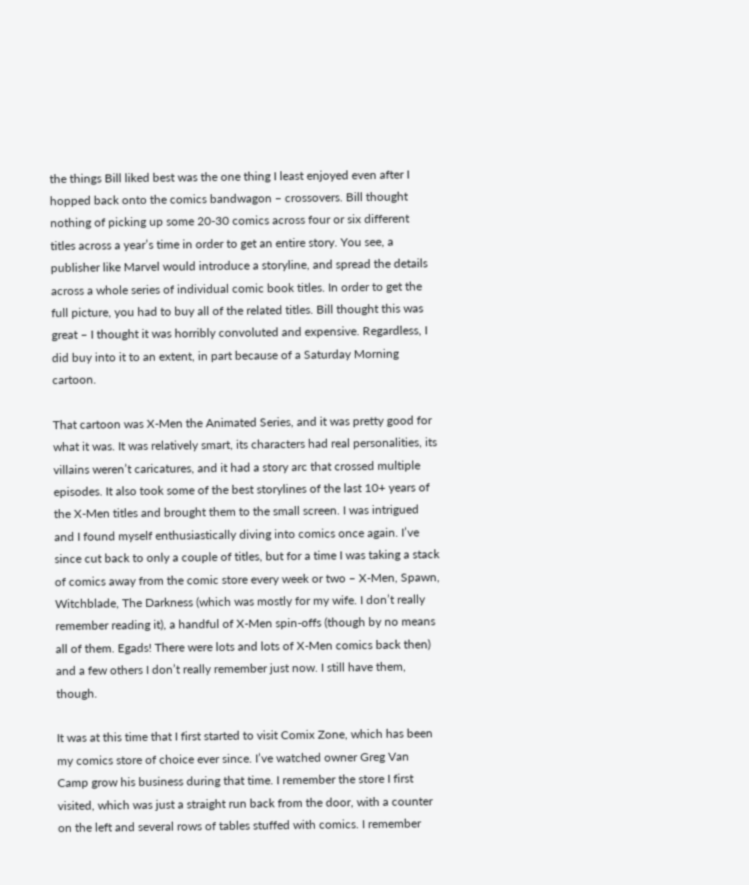the things Bill liked best was the one thing I least enjoyed even after I hopped back onto the comics bandwagon – crossovers. Bill thought nothing of picking up some 20-30 comics across four or six different titles across a year’s time in order to get an entire story. You see, a publisher like Marvel would introduce a storyline, and spread the details across a whole series of individual comic book titles. In order to get the full picture, you had to buy all of the related titles. Bill thought this was great – I thought it was horribly convoluted and expensive. Regardless, I did buy into it to an extent, in part because of a Saturday Morning cartoon.

That cartoon was X-Men the Animated Series, and it was pretty good for what it was. It was relatively smart, its characters had real personalities, its villains weren’t caricatures, and it had a story arc that crossed multiple episodes. It also took some of the best storylines of the last 10+ years of the X-Men titles and brought them to the small screen. I was intrigued and I found myself enthusiastically diving into comics once again. I’ve since cut back to only a couple of titles, but for a time I was taking a stack of comics away from the comic store every week or two – X-Men, Spawn, Witchblade, The Darkness (which was mostly for my wife. I don’t really remember reading it), a handful of X-Men spin-offs (though by no means all of them. Egads! There were lots and lots of X-Men comics back then) and a few others I don’t really remember just now. I still have them, though.

It was at this time that I first started to visit Comix Zone, which has been my comics store of choice ever since. I’ve watched owner Greg Van Camp grow his business during that time. I remember the store I first visited, which was just a straight run back from the door, with a counter on the left and several rows of tables stuffed with comics. I remember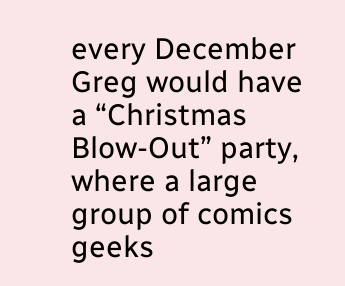every December Greg would have a “Christmas Blow-Out” party, where a large group of comics geeks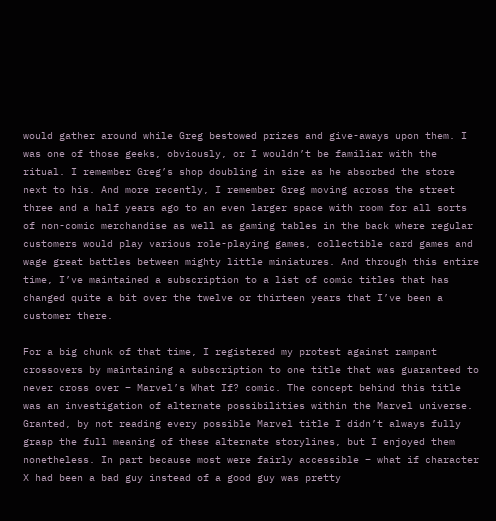would gather around while Greg bestowed prizes and give-aways upon them. I was one of those geeks, obviously, or I wouldn’t be familiar with the ritual. I remember Greg’s shop doubling in size as he absorbed the store next to his. And more recently, I remember Greg moving across the street three and a half years ago to an even larger space with room for all sorts of non-comic merchandise as well as gaming tables in the back where regular customers would play various role-playing games, collectible card games and wage great battles between mighty little miniatures. And through this entire time, I’ve maintained a subscription to a list of comic titles that has changed quite a bit over the twelve or thirteen years that I’ve been a customer there.

For a big chunk of that time, I registered my protest against rampant crossovers by maintaining a subscription to one title that was guaranteed to never cross over – Marvel’s What If? comic. The concept behind this title was an investigation of alternate possibilities within the Marvel universe. Granted, by not reading every possible Marvel title I didn’t always fully grasp the full meaning of these alternate storylines, but I enjoyed them nonetheless. In part because most were fairly accessible – what if character X had been a bad guy instead of a good guy was pretty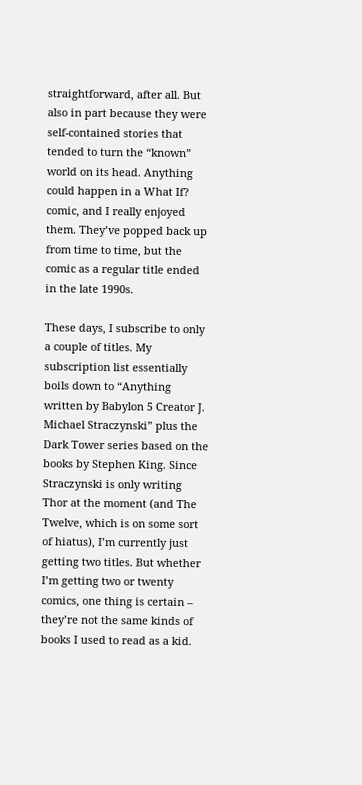straightforward, after all. But also in part because they were self-contained stories that tended to turn the “known” world on its head. Anything could happen in a What If? comic, and I really enjoyed them. They’ve popped back up from time to time, but the comic as a regular title ended in the late 1990s.

These days, I subscribe to only a couple of titles. My subscription list essentially boils down to “Anything written by Babylon 5 Creator J. Michael Straczynski” plus the Dark Tower series based on the books by Stephen King. Since Straczynski is only writing Thor at the moment (and The Twelve, which is on some sort of hiatus), I’m currently just getting two titles. But whether I’m getting two or twenty comics, one thing is certain – they’re not the same kinds of books I used to read as a kid.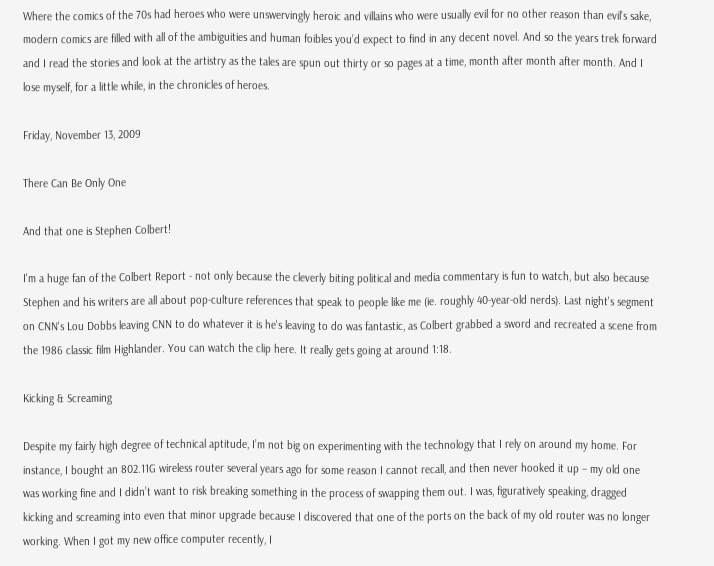Where the comics of the 70s had heroes who were unswervingly heroic and villains who were usually evil for no other reason than evil’s sake, modern comics are filled with all of the ambiguities and human foibles you’d expect to find in any decent novel. And so the years trek forward and I read the stories and look at the artistry as the tales are spun out thirty or so pages at a time, month after month after month. And I lose myself, for a little while, in the chronicles of heroes.

Friday, November 13, 2009

There Can Be Only One

And that one is Stephen Colbert!

I'm a huge fan of the Colbert Report - not only because the cleverly biting political and media commentary is fun to watch, but also because Stephen and his writers are all about pop-culture references that speak to people like me (ie. roughly 40-year-old nerds). Last night's segment on CNN's Lou Dobbs leaving CNN to do whatever it is he's leaving to do was fantastic, as Colbert grabbed a sword and recreated a scene from the 1986 classic film Highlander. You can watch the clip here. It really gets going at around 1:18.

Kicking & Screaming

Despite my fairly high degree of technical aptitude, I’m not big on experimenting with the technology that I rely on around my home. For instance, I bought an 802.11G wireless router several years ago for some reason I cannot recall, and then never hooked it up – my old one was working fine and I didn’t want to risk breaking something in the process of swapping them out. I was, figuratively speaking, dragged kicking and screaming into even that minor upgrade because I discovered that one of the ports on the back of my old router was no longer working. When I got my new office computer recently, I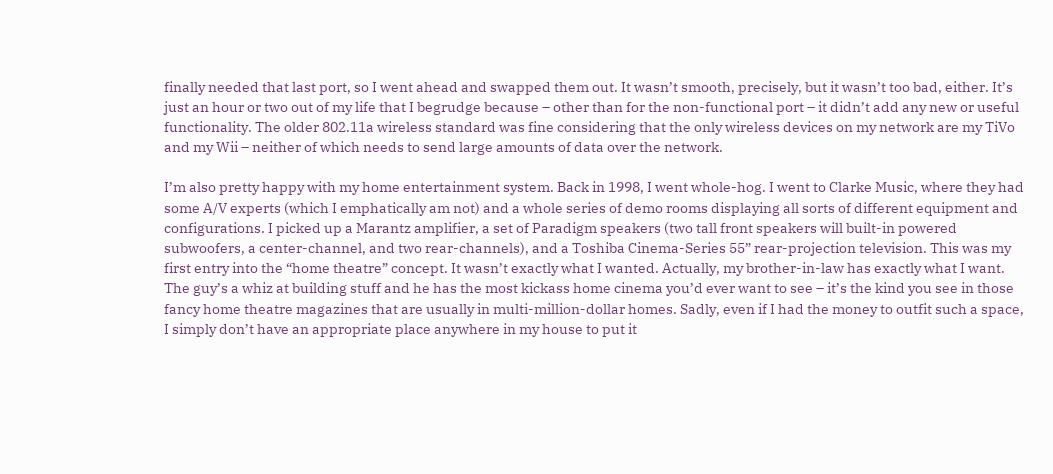finally needed that last port, so I went ahead and swapped them out. It wasn’t smooth, precisely, but it wasn’t too bad, either. It’s just an hour or two out of my life that I begrudge because – other than for the non-functional port – it didn’t add any new or useful functionality. The older 802.11a wireless standard was fine considering that the only wireless devices on my network are my TiVo and my Wii – neither of which needs to send large amounts of data over the network.

I’m also pretty happy with my home entertainment system. Back in 1998, I went whole-hog. I went to Clarke Music, where they had some A/V experts (which I emphatically am not) and a whole series of demo rooms displaying all sorts of different equipment and configurations. I picked up a Marantz amplifier, a set of Paradigm speakers (two tall front speakers will built-in powered subwoofers, a center-channel, and two rear-channels), and a Toshiba Cinema-Series 55” rear-projection television. This was my first entry into the “home theatre” concept. It wasn’t exactly what I wanted. Actually, my brother-in-law has exactly what I want. The guy’s a whiz at building stuff and he has the most kickass home cinema you’d ever want to see – it’s the kind you see in those fancy home theatre magazines that are usually in multi-million-dollar homes. Sadly, even if I had the money to outfit such a space, I simply don’t have an appropriate place anywhere in my house to put it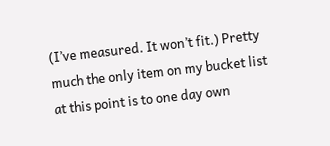(I’ve measured. It won’t fit.) Pretty much the only item on my bucket list at this point is to one day own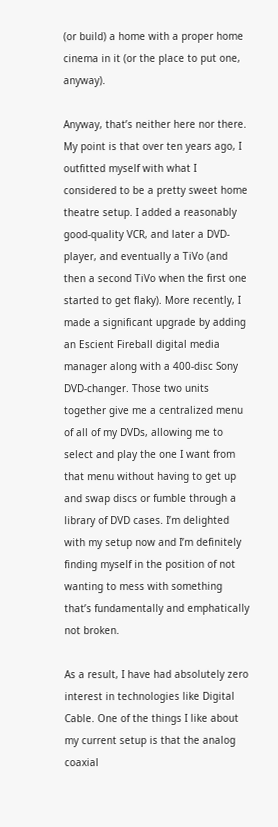(or build) a home with a proper home cinema in it (or the place to put one, anyway).

Anyway, that’s neither here nor there. My point is that over ten years ago, I outfitted myself with what I considered to be a pretty sweet home theatre setup. I added a reasonably good-quality VCR, and later a DVD-player, and eventually a TiVo (and then a second TiVo when the first one started to get flaky). More recently, I made a significant upgrade by adding an Escient Fireball digital media manager along with a 400-disc Sony DVD-changer. Those two units together give me a centralized menu of all of my DVDs, allowing me to select and play the one I want from that menu without having to get up and swap discs or fumble through a library of DVD cases. I’m delighted with my setup now and I’m definitely finding myself in the position of not wanting to mess with something that’s fundamentally and emphatically not broken.

As a result, I have had absolutely zero interest in technologies like Digital Cable. One of the things I like about my current setup is that the analog coaxial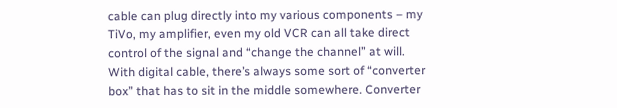cable can plug directly into my various components – my TiVo, my amplifier, even my old VCR can all take direct control of the signal and “change the channel” at will. With digital cable, there’s always some sort of “converter box” that has to sit in the middle somewhere. Converter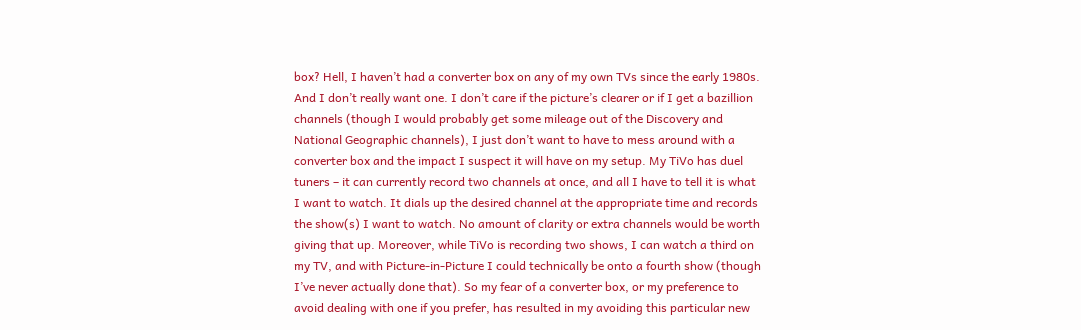box? Hell, I haven’t had a converter box on any of my own TVs since the early 1980s. And I don’t really want one. I don’t care if the picture’s clearer or if I get a bazillion channels (though I would probably get some mileage out of the Discovery and National Geographic channels), I just don’t want to have to mess around with a converter box and the impact I suspect it will have on my setup. My TiVo has duel tuners – it can currently record two channels at once, and all I have to tell it is what I want to watch. It dials up the desired channel at the appropriate time and records the show(s) I want to watch. No amount of clarity or extra channels would be worth giving that up. Moreover, while TiVo is recording two shows, I can watch a third on my TV, and with Picture-in-Picture I could technically be onto a fourth show (though I’ve never actually done that). So my fear of a converter box, or my preference to avoid dealing with one if you prefer, has resulted in my avoiding this particular new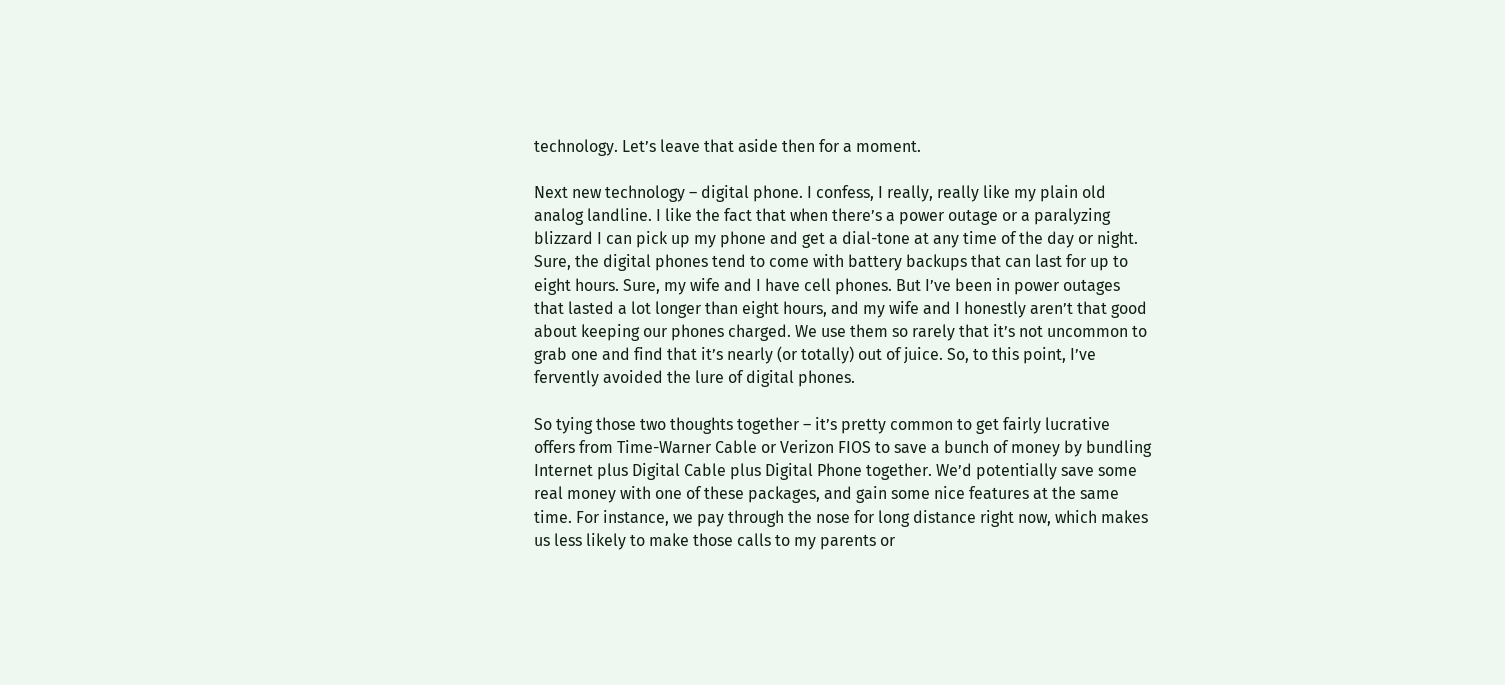technology. Let’s leave that aside then for a moment.

Next new technology – digital phone. I confess, I really, really like my plain old analog landline. I like the fact that when there’s a power outage or a paralyzing blizzard I can pick up my phone and get a dial-tone at any time of the day or night. Sure, the digital phones tend to come with battery backups that can last for up to eight hours. Sure, my wife and I have cell phones. But I’ve been in power outages that lasted a lot longer than eight hours, and my wife and I honestly aren’t that good about keeping our phones charged. We use them so rarely that it’s not uncommon to grab one and find that it’s nearly (or totally) out of juice. So, to this point, I’ve fervently avoided the lure of digital phones.

So tying those two thoughts together – it’s pretty common to get fairly lucrative offers from Time-Warner Cable or Verizon FIOS to save a bunch of money by bundling Internet plus Digital Cable plus Digital Phone together. We’d potentially save some real money with one of these packages, and gain some nice features at the same time. For instance, we pay through the nose for long distance right now, which makes us less likely to make those calls to my parents or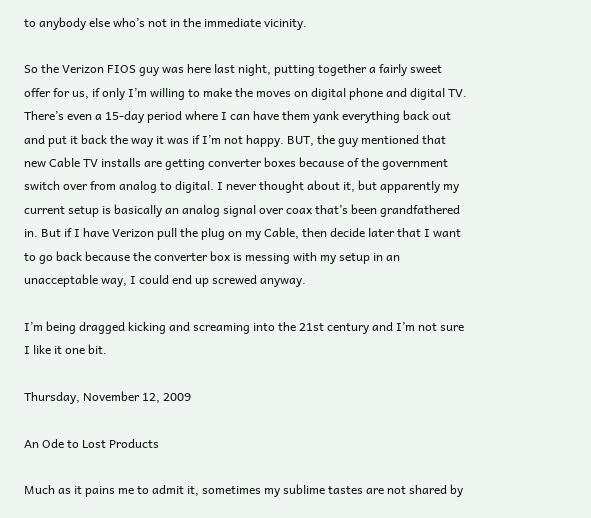to anybody else who’s not in the immediate vicinity.

So the Verizon FIOS guy was here last night, putting together a fairly sweet offer for us, if only I’m willing to make the moves on digital phone and digital TV. There’s even a 15-day period where I can have them yank everything back out and put it back the way it was if I’m not happy. BUT, the guy mentioned that new Cable TV installs are getting converter boxes because of the government switch over from analog to digital. I never thought about it, but apparently my current setup is basically an analog signal over coax that’s been grandfathered in. But if I have Verizon pull the plug on my Cable, then decide later that I want to go back because the converter box is messing with my setup in an unacceptable way, I could end up screwed anyway.

I’m being dragged kicking and screaming into the 21st century and I’m not sure I like it one bit.

Thursday, November 12, 2009

An Ode to Lost Products

Much as it pains me to admit it, sometimes my sublime tastes are not shared by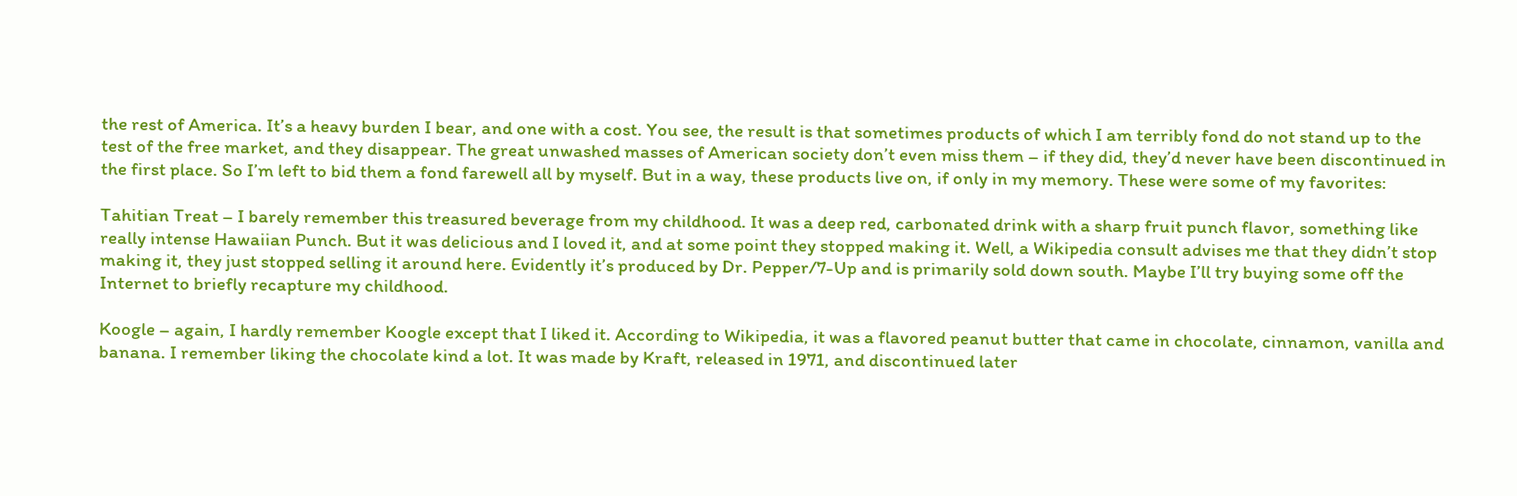the rest of America. It’s a heavy burden I bear, and one with a cost. You see, the result is that sometimes products of which I am terribly fond do not stand up to the test of the free market, and they disappear. The great unwashed masses of American society don’t even miss them – if they did, they’d never have been discontinued in the first place. So I’m left to bid them a fond farewell all by myself. But in a way, these products live on, if only in my memory. These were some of my favorites:

Tahitian Treat – I barely remember this treasured beverage from my childhood. It was a deep red, carbonated drink with a sharp fruit punch flavor, something like really intense Hawaiian Punch. But it was delicious and I loved it, and at some point they stopped making it. Well, a Wikipedia consult advises me that they didn’t stop making it, they just stopped selling it around here. Evidently it’s produced by Dr. Pepper/7-Up and is primarily sold down south. Maybe I’ll try buying some off the Internet to briefly recapture my childhood.

Koogle – again, I hardly remember Koogle except that I liked it. According to Wikipedia, it was a flavored peanut butter that came in chocolate, cinnamon, vanilla and banana. I remember liking the chocolate kind a lot. It was made by Kraft, released in 1971, and discontinued later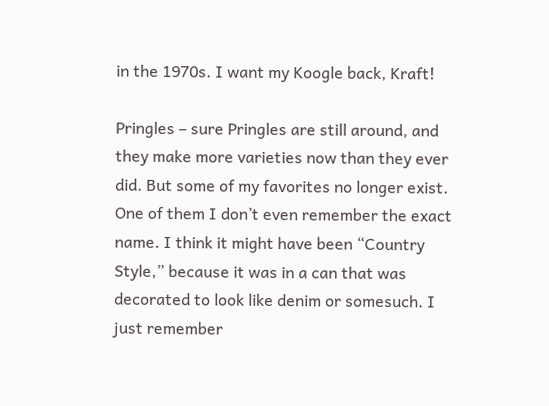in the 1970s. I want my Koogle back, Kraft!

Pringles – sure Pringles are still around, and they make more varieties now than they ever did. But some of my favorites no longer exist. One of them I don’t even remember the exact name. I think it might have been “Country Style,” because it was in a can that was decorated to look like denim or somesuch. I just remember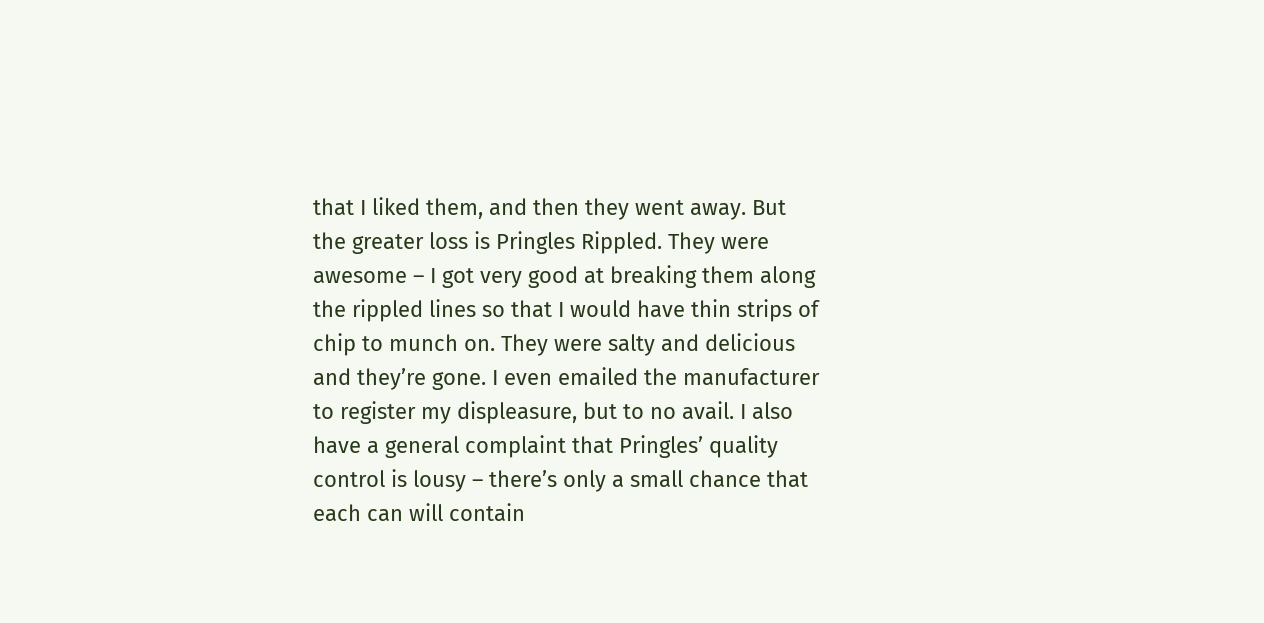that I liked them, and then they went away. But the greater loss is Pringles Rippled. They were awesome – I got very good at breaking them along the rippled lines so that I would have thin strips of chip to munch on. They were salty and delicious and they’re gone. I even emailed the manufacturer to register my displeasure, but to no avail. I also have a general complaint that Pringles’ quality control is lousy – there’s only a small chance that each can will contain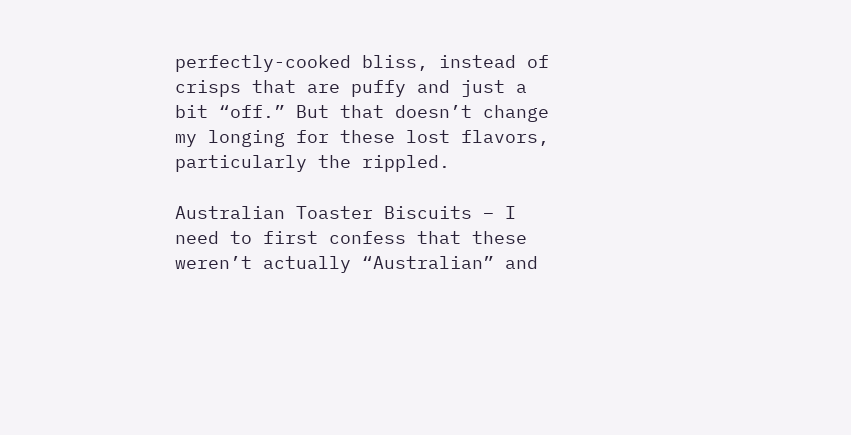perfectly-cooked bliss, instead of crisps that are puffy and just a bit “off.” But that doesn’t change my longing for these lost flavors, particularly the rippled.

Australian Toaster Biscuits – I need to first confess that these weren’t actually “Australian” and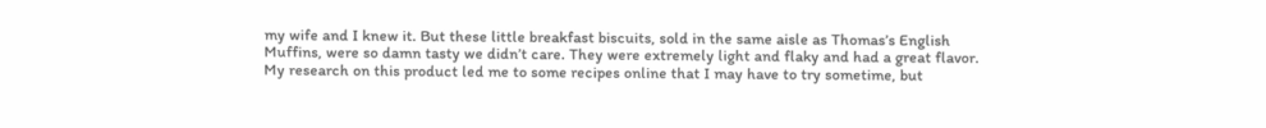my wife and I knew it. But these little breakfast biscuits, sold in the same aisle as Thomas’s English Muffins, were so damn tasty we didn’t care. They were extremely light and flaky and had a great flavor. My research on this product led me to some recipes online that I may have to try sometime, but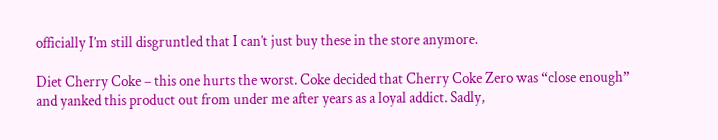officially I’m still disgruntled that I can’t just buy these in the store anymore.

Diet Cherry Coke – this one hurts the worst. Coke decided that Cherry Coke Zero was “close enough” and yanked this product out from under me after years as a loyal addict. Sadly,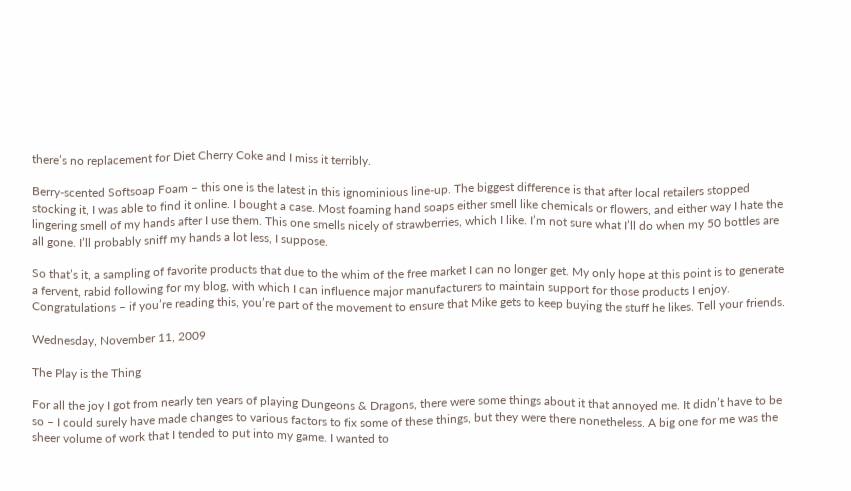there’s no replacement for Diet Cherry Coke and I miss it terribly.

Berry-scented Softsoap Foam – this one is the latest in this ignominious line-up. The biggest difference is that after local retailers stopped stocking it, I was able to find it online. I bought a case. Most foaming hand soaps either smell like chemicals or flowers, and either way I hate the lingering smell of my hands after I use them. This one smells nicely of strawberries, which I like. I’m not sure what I’ll do when my 50 bottles are all gone. I’ll probably sniff my hands a lot less, I suppose.

So that’s it, a sampling of favorite products that due to the whim of the free market I can no longer get. My only hope at this point is to generate a fervent, rabid following for my blog, with which I can influence major manufacturers to maintain support for those products I enjoy. Congratulations – if you’re reading this, you’re part of the movement to ensure that Mike gets to keep buying the stuff he likes. Tell your friends.

Wednesday, November 11, 2009

The Play is the Thing

For all the joy I got from nearly ten years of playing Dungeons & Dragons, there were some things about it that annoyed me. It didn’t have to be so – I could surely have made changes to various factors to fix some of these things, but they were there nonetheless. A big one for me was the sheer volume of work that I tended to put into my game. I wanted to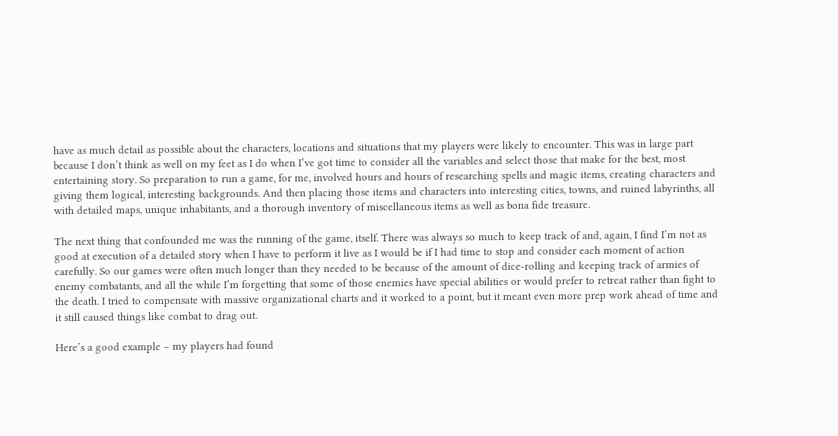have as much detail as possible about the characters, locations and situations that my players were likely to encounter. This was in large part because I don’t think as well on my feet as I do when I’ve got time to consider all the variables and select those that make for the best, most entertaining story. So preparation to run a game, for me, involved hours and hours of researching spells and magic items, creating characters and giving them logical, interesting backgrounds. And then placing those items and characters into interesting cities, towns, and ruined labyrinths, all with detailed maps, unique inhabitants, and a thorough inventory of miscellaneous items as well as bona fide treasure.

The next thing that confounded me was the running of the game, itself. There was always so much to keep track of and, again, I find I’m not as good at execution of a detailed story when I have to perform it live as I would be if I had time to stop and consider each moment of action carefully. So our games were often much longer than they needed to be because of the amount of dice-rolling and keeping track of armies of enemy combatants, and all the while I’m forgetting that some of those enemies have special abilities or would prefer to retreat rather than fight to the death. I tried to compensate with massive organizational charts and it worked to a point, but it meant even more prep work ahead of time and it still caused things like combat to drag out.

Here’s a good example – my players had found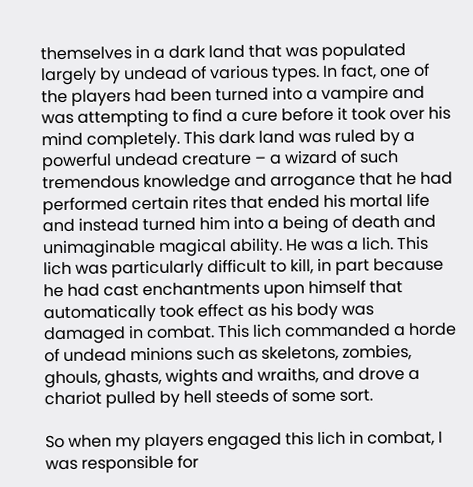themselves in a dark land that was populated largely by undead of various types. In fact, one of the players had been turned into a vampire and was attempting to find a cure before it took over his mind completely. This dark land was ruled by a powerful undead creature – a wizard of such tremendous knowledge and arrogance that he had performed certain rites that ended his mortal life and instead turned him into a being of death and unimaginable magical ability. He was a lich. This lich was particularly difficult to kill, in part because he had cast enchantments upon himself that automatically took effect as his body was damaged in combat. This lich commanded a horde of undead minions such as skeletons, zombies, ghouls, ghasts, wights and wraiths, and drove a chariot pulled by hell steeds of some sort.

So when my players engaged this lich in combat, I was responsible for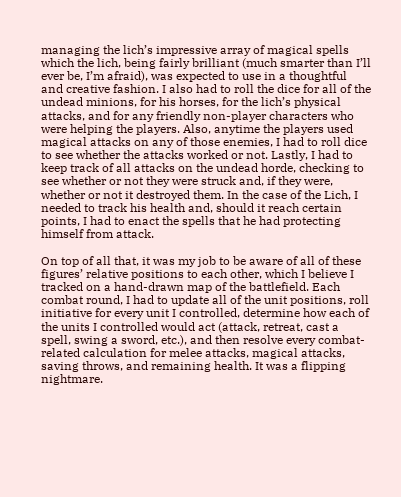managing the lich’s impressive array of magical spells which the lich, being fairly brilliant (much smarter than I’ll ever be, I’m afraid), was expected to use in a thoughtful and creative fashion. I also had to roll the dice for all of the undead minions, for his horses, for the lich’s physical attacks, and for any friendly non-player characters who were helping the players. Also, anytime the players used magical attacks on any of those enemies, I had to roll dice to see whether the attacks worked or not. Lastly, I had to keep track of all attacks on the undead horde, checking to see whether or not they were struck and, if they were, whether or not it destroyed them. In the case of the Lich, I needed to track his health and, should it reach certain points, I had to enact the spells that he had protecting himself from attack.

On top of all that, it was my job to be aware of all of these figures’ relative positions to each other, which I believe I tracked on a hand-drawn map of the battlefield. Each combat round, I had to update all of the unit positions, roll initiative for every unit I controlled, determine how each of the units I controlled would act (attack, retreat, cast a spell, swing a sword, etc.), and then resolve every combat-related calculation for melee attacks, magical attacks, saving throws, and remaining health. It was a flipping nightmare.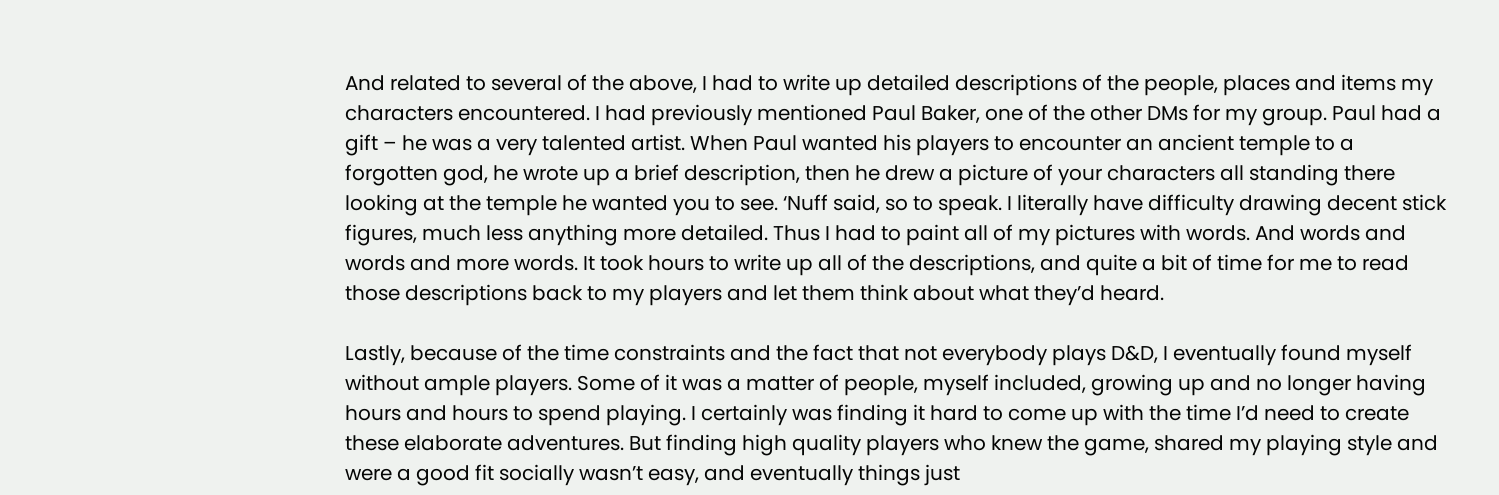And related to several of the above, I had to write up detailed descriptions of the people, places and items my characters encountered. I had previously mentioned Paul Baker, one of the other DMs for my group. Paul had a gift – he was a very talented artist. When Paul wanted his players to encounter an ancient temple to a forgotten god, he wrote up a brief description, then he drew a picture of your characters all standing there looking at the temple he wanted you to see. ‘Nuff said, so to speak. I literally have difficulty drawing decent stick figures, much less anything more detailed. Thus I had to paint all of my pictures with words. And words and words and more words. It took hours to write up all of the descriptions, and quite a bit of time for me to read those descriptions back to my players and let them think about what they’d heard.

Lastly, because of the time constraints and the fact that not everybody plays D&D, I eventually found myself without ample players. Some of it was a matter of people, myself included, growing up and no longer having hours and hours to spend playing. I certainly was finding it hard to come up with the time I’d need to create these elaborate adventures. But finding high quality players who knew the game, shared my playing style and were a good fit socially wasn’t easy, and eventually things just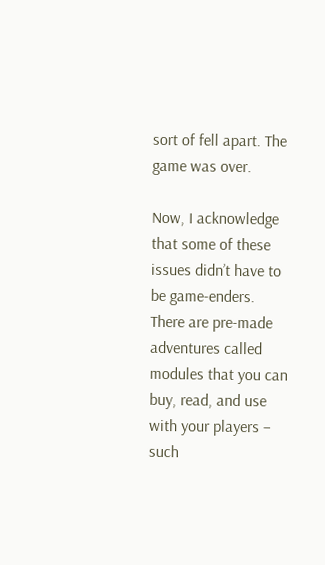sort of fell apart. The game was over.

Now, I acknowledge that some of these issues didn’t have to be game-enders. There are pre-made adventures called modules that you can buy, read, and use with your players – such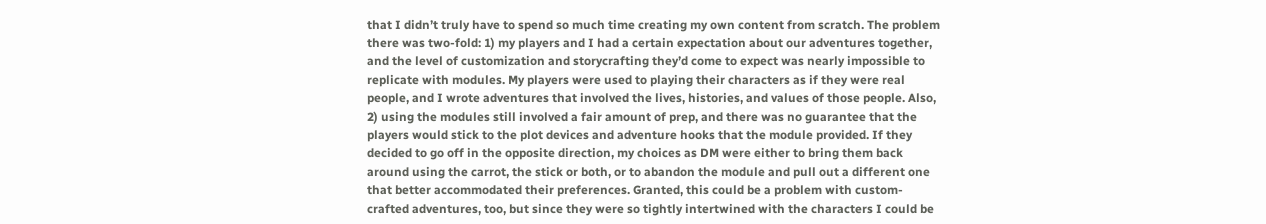that I didn’t truly have to spend so much time creating my own content from scratch. The problem there was two-fold: 1) my players and I had a certain expectation about our adventures together, and the level of customization and storycrafting they’d come to expect was nearly impossible to replicate with modules. My players were used to playing their characters as if they were real people, and I wrote adventures that involved the lives, histories, and values of those people. Also, 2) using the modules still involved a fair amount of prep, and there was no guarantee that the players would stick to the plot devices and adventure hooks that the module provided. If they decided to go off in the opposite direction, my choices as DM were either to bring them back around using the carrot, the stick or both, or to abandon the module and pull out a different one that better accommodated their preferences. Granted, this could be a problem with custom-crafted adventures, too, but since they were so tightly intertwined with the characters I could be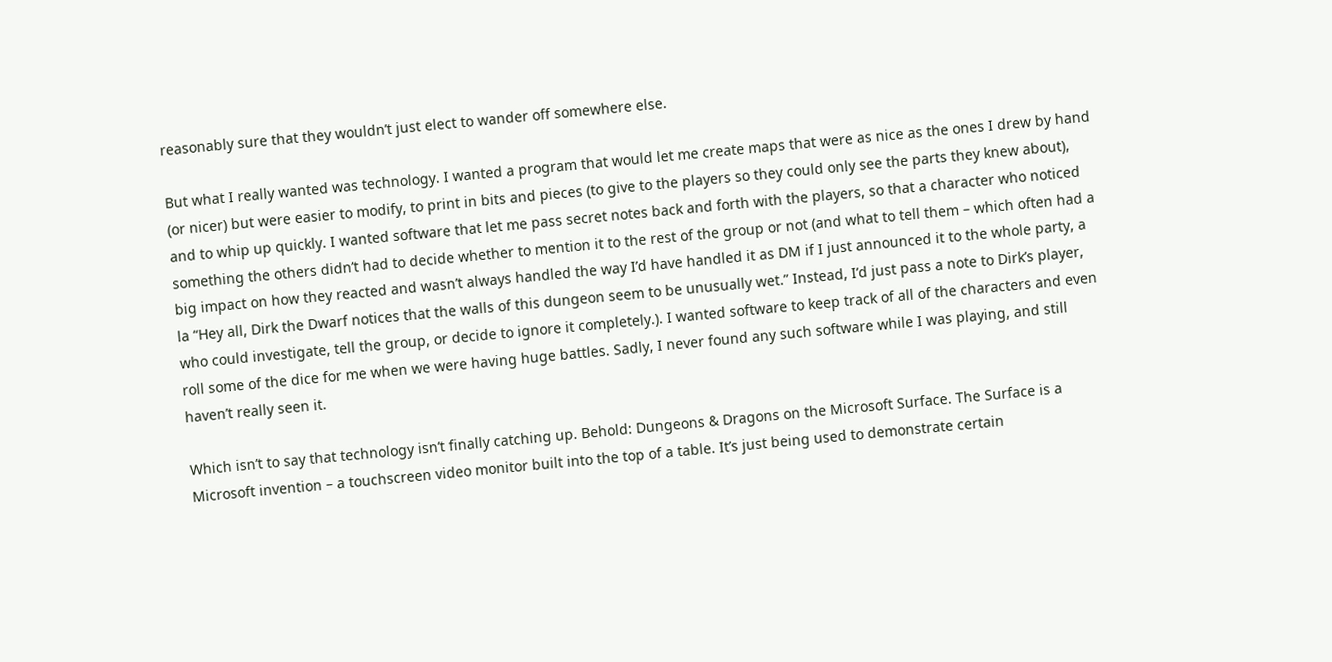reasonably sure that they wouldn’t just elect to wander off somewhere else.

But what I really wanted was technology. I wanted a program that would let me create maps that were as nice as the ones I drew by hand (or nicer) but were easier to modify, to print in bits and pieces (to give to the players so they could only see the parts they knew about), and to whip up quickly. I wanted software that let me pass secret notes back and forth with the players, so that a character who noticed something the others didn’t had to decide whether to mention it to the rest of the group or not (and what to tell them – which often had a big impact on how they reacted and wasn’t always handled the way I’d have handled it as DM if I just announced it to the whole party, a la “Hey all, Dirk the Dwarf notices that the walls of this dungeon seem to be unusually wet.” Instead, I’d just pass a note to Dirk’s player, who could investigate, tell the group, or decide to ignore it completely.). I wanted software to keep track of all of the characters and even roll some of the dice for me when we were having huge battles. Sadly, I never found any such software while I was playing, and still haven’t really seen it.

Which isn’t to say that technology isn’t finally catching up. Behold: Dungeons & Dragons on the Microsoft Surface. The Surface is a Microsoft invention – a touchscreen video monitor built into the top of a table. It’s just being used to demonstrate certain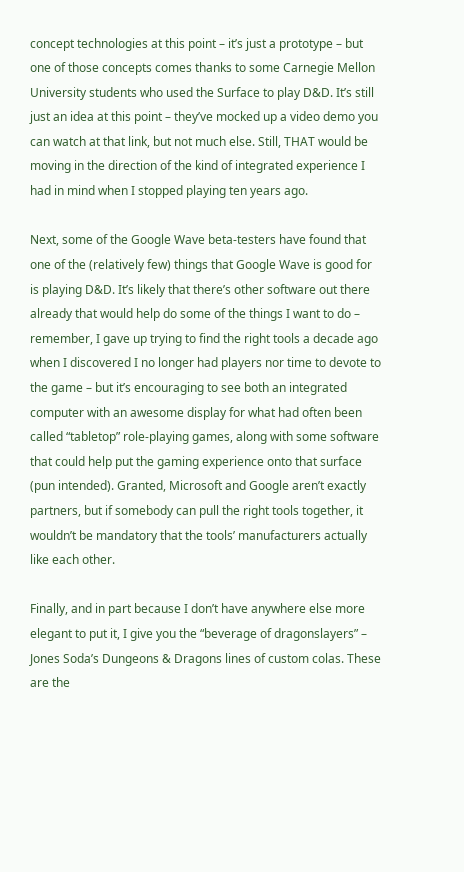concept technologies at this point – it’s just a prototype – but one of those concepts comes thanks to some Carnegie Mellon University students who used the Surface to play D&D. It’s still just an idea at this point – they’ve mocked up a video demo you can watch at that link, but not much else. Still, THAT would be moving in the direction of the kind of integrated experience I had in mind when I stopped playing ten years ago.

Next, some of the Google Wave beta-testers have found that one of the (relatively few) things that Google Wave is good for is playing D&D. It’s likely that there’s other software out there already that would help do some of the things I want to do – remember, I gave up trying to find the right tools a decade ago when I discovered I no longer had players nor time to devote to the game – but it’s encouraging to see both an integrated computer with an awesome display for what had often been called “tabletop” role-playing games, along with some software that could help put the gaming experience onto that surface (pun intended). Granted, Microsoft and Google aren’t exactly partners, but if somebody can pull the right tools together, it wouldn’t be mandatory that the tools’ manufacturers actually like each other.

Finally, and in part because I don’t have anywhere else more elegant to put it, I give you the “beverage of dragonslayers” – Jones Soda’s Dungeons & Dragons lines of custom colas. These are the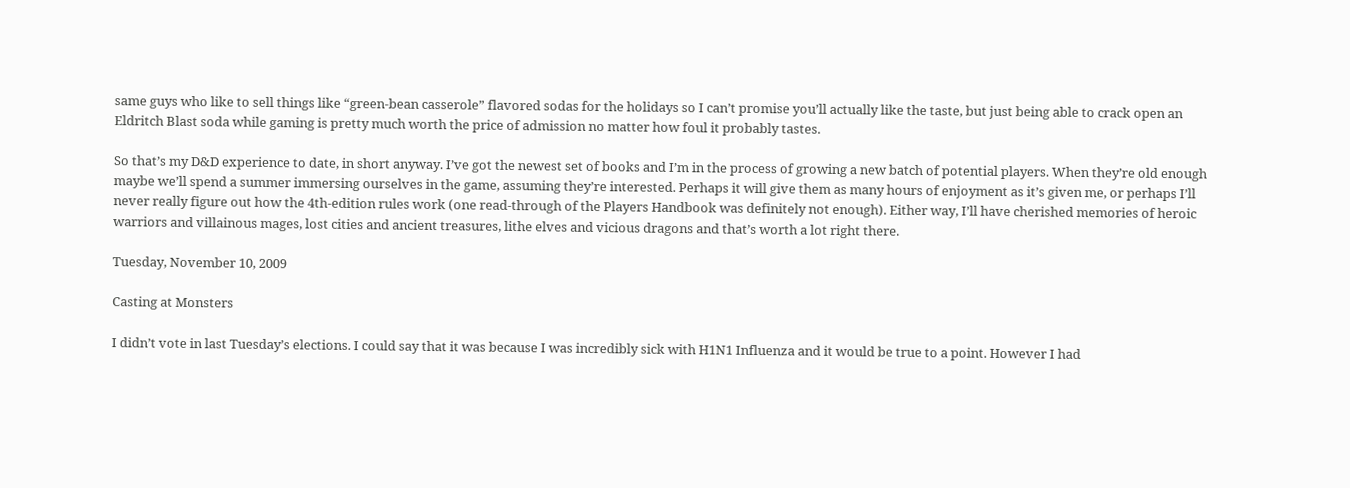same guys who like to sell things like “green-bean casserole” flavored sodas for the holidays so I can’t promise you’ll actually like the taste, but just being able to crack open an Eldritch Blast soda while gaming is pretty much worth the price of admission no matter how foul it probably tastes.

So that’s my D&D experience to date, in short anyway. I’ve got the newest set of books and I’m in the process of growing a new batch of potential players. When they’re old enough maybe we’ll spend a summer immersing ourselves in the game, assuming they’re interested. Perhaps it will give them as many hours of enjoyment as it’s given me, or perhaps I’ll never really figure out how the 4th-edition rules work (one read-through of the Players Handbook was definitely not enough). Either way, I’ll have cherished memories of heroic warriors and villainous mages, lost cities and ancient treasures, lithe elves and vicious dragons and that’s worth a lot right there.

Tuesday, November 10, 2009

Casting at Monsters

I didn’t vote in last Tuesday’s elections. I could say that it was because I was incredibly sick with H1N1 Influenza and it would be true to a point. However I had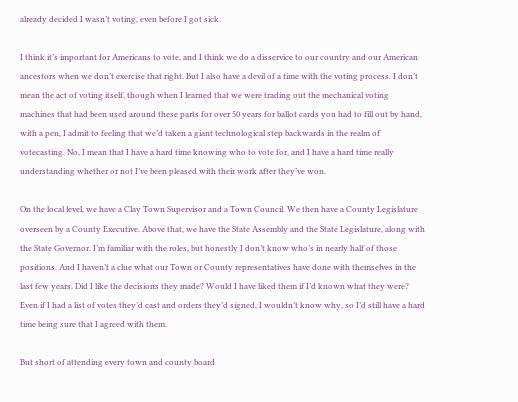already decided I wasn’t voting, even before I got sick.

I think it’s important for Americans to vote, and I think we do a disservice to our country and our American ancestors when we don’t exercise that right. But I also have a devil of a time with the voting process. I don’t mean the act of voting itself, though when I learned that we were trading out the mechanical voting machines that had been used around these parts for over 50 years for ballot cards you had to fill out by hand, with a pen, I admit to feeling that we’d taken a giant technological step backwards in the realm of votecasting. No, I mean that I have a hard time knowing who to vote for, and I have a hard time really understanding whether or not I’ve been pleased with their work after they’ve won.

On the local level, we have a Clay Town Supervisor and a Town Council. We then have a County Legislature overseen by a County Executive. Above that, we have the State Assembly and the State Legislature, along with the State Governor. I’m familiar with the roles, but honestly I don’t know who’s in nearly half of those positions. And I haven’t a clue what our Town or County representatives have done with themselves in the last few years. Did I like the decisions they made? Would I have liked them if I’d known what they were? Even if I had a list of votes they’d cast and orders they’d signed, I wouldn’t know why, so I’d still have a hard time being sure that I agreed with them.

But short of attending every town and county board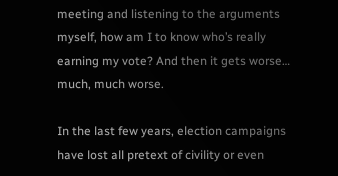meeting and listening to the arguments myself, how am I to know who’s really earning my vote? And then it gets worse… much, much worse.

In the last few years, election campaigns have lost all pretext of civility or even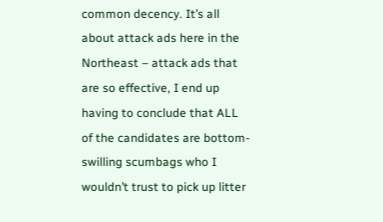common decency. It’s all about attack ads here in the Northeast – attack ads that are so effective, I end up having to conclude that ALL of the candidates are bottom-swilling scumbags who I wouldn’t trust to pick up litter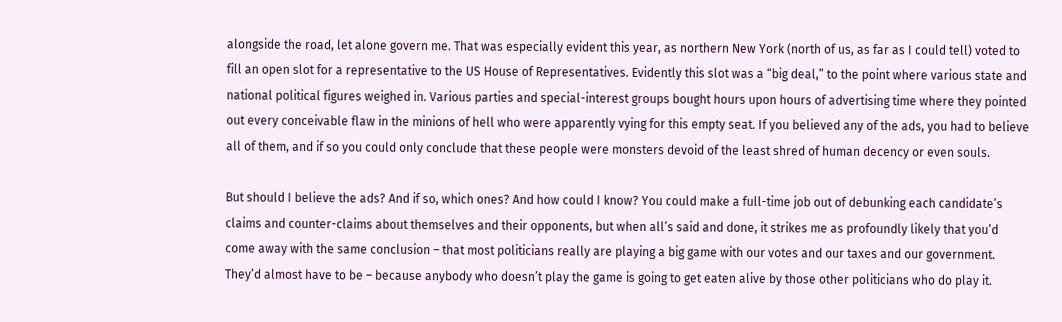alongside the road, let alone govern me. That was especially evident this year, as northern New York (north of us, as far as I could tell) voted to fill an open slot for a representative to the US House of Representatives. Evidently this slot was a “big deal,” to the point where various state and national political figures weighed in. Various parties and special-interest groups bought hours upon hours of advertising time where they pointed out every conceivable flaw in the minions of hell who were apparently vying for this empty seat. If you believed any of the ads, you had to believe all of them, and if so you could only conclude that these people were monsters devoid of the least shred of human decency or even souls.

But should I believe the ads? And if so, which ones? And how could I know? You could make a full-time job out of debunking each candidate’s claims and counter-claims about themselves and their opponents, but when all’s said and done, it strikes me as profoundly likely that you’d come away with the same conclusion – that most politicians really are playing a big game with our votes and our taxes and our government. They’d almost have to be – because anybody who doesn’t play the game is going to get eaten alive by those other politicians who do play it.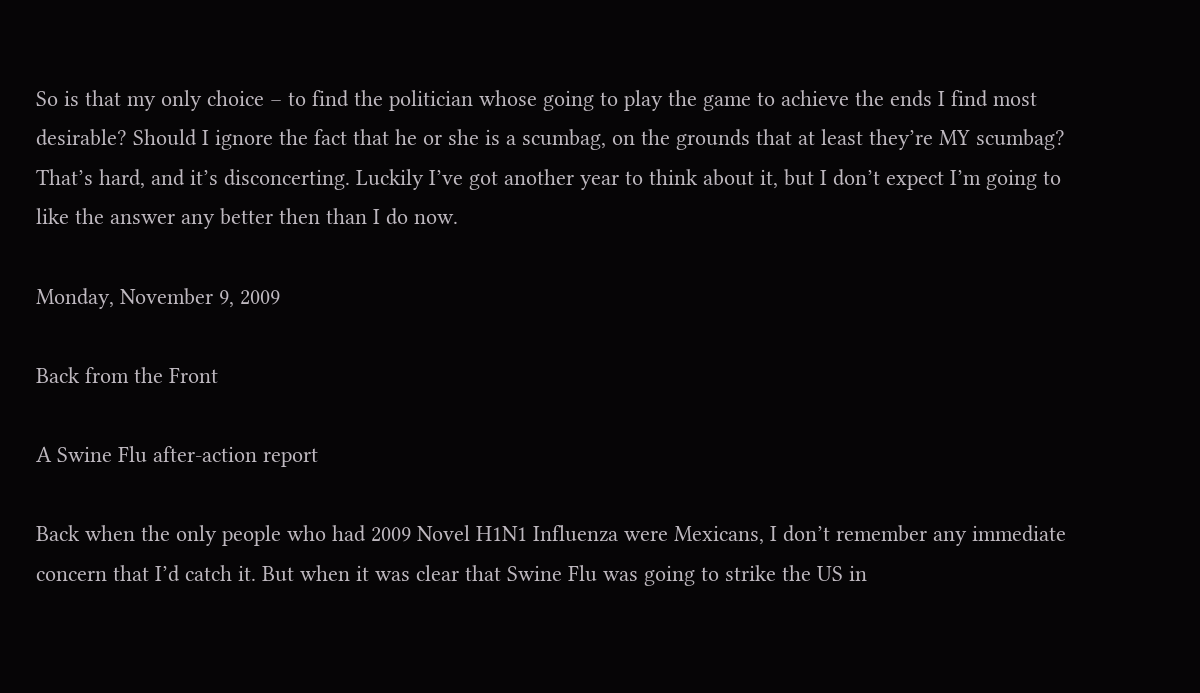So is that my only choice – to find the politician whose going to play the game to achieve the ends I find most desirable? Should I ignore the fact that he or she is a scumbag, on the grounds that at least they’re MY scumbag? That’s hard, and it’s disconcerting. Luckily I’ve got another year to think about it, but I don’t expect I’m going to like the answer any better then than I do now.

Monday, November 9, 2009

Back from the Front

A Swine Flu after-action report

Back when the only people who had 2009 Novel H1N1 Influenza were Mexicans, I don’t remember any immediate concern that I’d catch it. But when it was clear that Swine Flu was going to strike the US in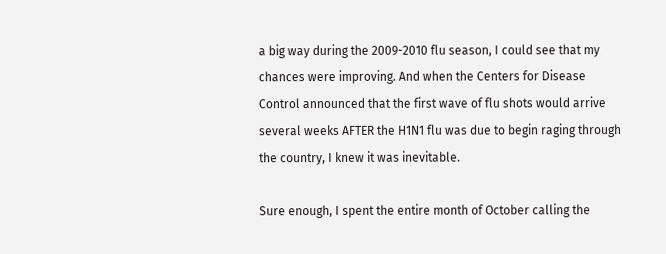a big way during the 2009-2010 flu season, I could see that my chances were improving. And when the Centers for Disease Control announced that the first wave of flu shots would arrive several weeks AFTER the H1N1 flu was due to begin raging through the country, I knew it was inevitable.

Sure enough, I spent the entire month of October calling the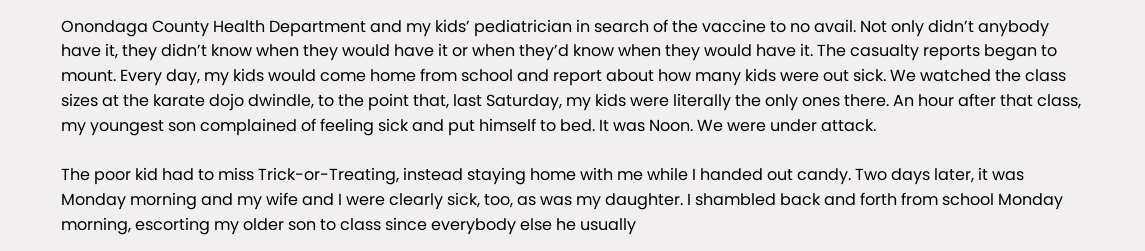Onondaga County Health Department and my kids’ pediatrician in search of the vaccine to no avail. Not only didn’t anybody have it, they didn’t know when they would have it or when they’d know when they would have it. The casualty reports began to mount. Every day, my kids would come home from school and report about how many kids were out sick. We watched the class sizes at the karate dojo dwindle, to the point that, last Saturday, my kids were literally the only ones there. An hour after that class, my youngest son complained of feeling sick and put himself to bed. It was Noon. We were under attack.

The poor kid had to miss Trick-or-Treating, instead staying home with me while I handed out candy. Two days later, it was Monday morning and my wife and I were clearly sick, too, as was my daughter. I shambled back and forth from school Monday morning, escorting my older son to class since everybody else he usually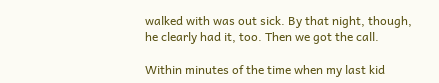walked with was out sick. By that night, though, he clearly had it, too. Then we got the call.

Within minutes of the time when my last kid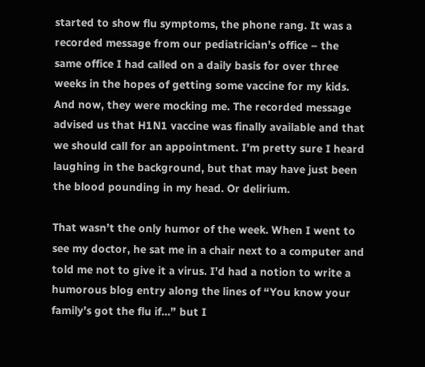started to show flu symptoms, the phone rang. It was a recorded message from our pediatrician’s office – the same office I had called on a daily basis for over three weeks in the hopes of getting some vaccine for my kids. And now, they were mocking me. The recorded message advised us that H1N1 vaccine was finally available and that we should call for an appointment. I’m pretty sure I heard laughing in the background, but that may have just been the blood pounding in my head. Or delirium.

That wasn’t the only humor of the week. When I went to see my doctor, he sat me in a chair next to a computer and told me not to give it a virus. I’d had a notion to write a humorous blog entry along the lines of “You know your family’s got the flu if…” but I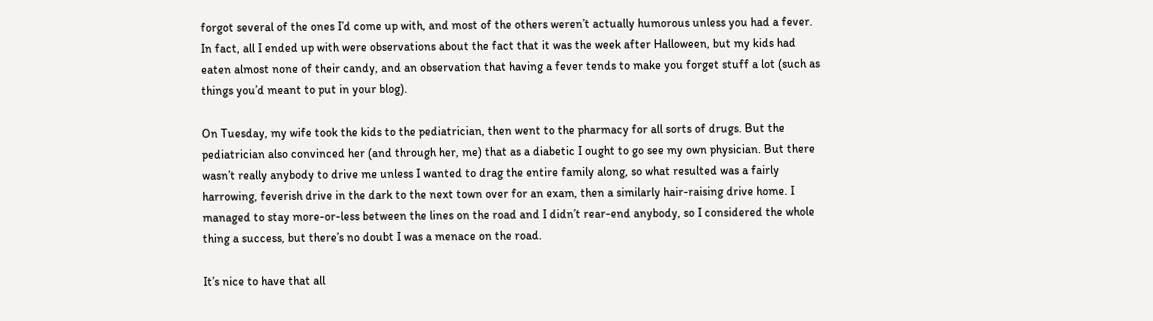forgot several of the ones I’d come up with, and most of the others weren’t actually humorous unless you had a fever. In fact, all I ended up with were observations about the fact that it was the week after Halloween, but my kids had eaten almost none of their candy, and an observation that having a fever tends to make you forget stuff a lot (such as things you’d meant to put in your blog).

On Tuesday, my wife took the kids to the pediatrician, then went to the pharmacy for all sorts of drugs. But the pediatrician also convinced her (and through her, me) that as a diabetic I ought to go see my own physician. But there wasn’t really anybody to drive me unless I wanted to drag the entire family along, so what resulted was a fairly harrowing, feverish drive in the dark to the next town over for an exam, then a similarly hair-raising drive home. I managed to stay more-or-less between the lines on the road and I didn’t rear-end anybody, so I considered the whole thing a success, but there’s no doubt I was a menace on the road.

It’s nice to have that all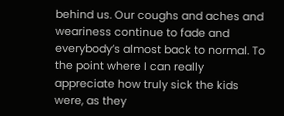behind us. Our coughs and aches and weariness continue to fade and everybody’s almost back to normal. To the point where I can really appreciate how truly sick the kids were, as they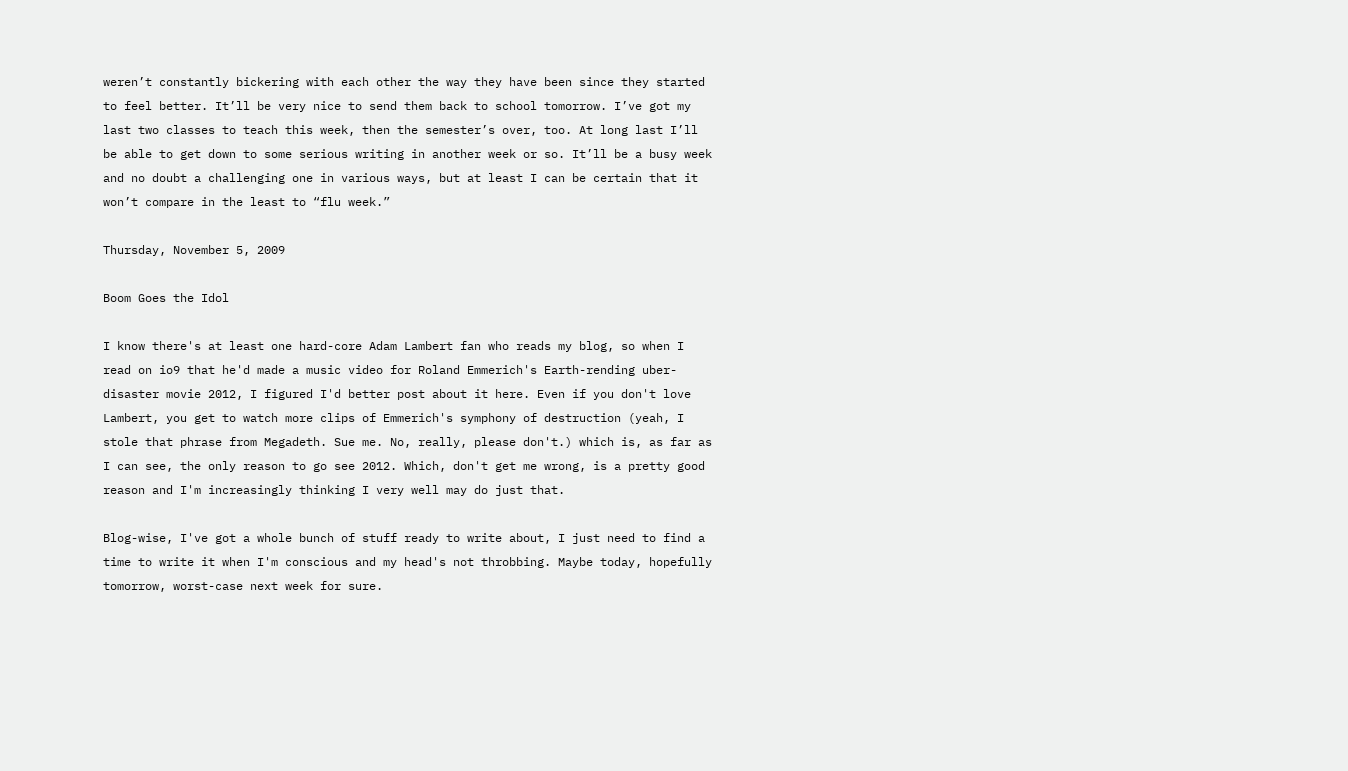weren’t constantly bickering with each other the way they have been since they started to feel better. It’ll be very nice to send them back to school tomorrow. I’ve got my last two classes to teach this week, then the semester’s over, too. At long last I’ll be able to get down to some serious writing in another week or so. It’ll be a busy week and no doubt a challenging one in various ways, but at least I can be certain that it won’t compare in the least to “flu week.”

Thursday, November 5, 2009

Boom Goes the Idol

I know there's at least one hard-core Adam Lambert fan who reads my blog, so when I read on io9 that he'd made a music video for Roland Emmerich's Earth-rending uber-disaster movie 2012, I figured I'd better post about it here. Even if you don't love Lambert, you get to watch more clips of Emmerich's symphony of destruction (yeah, I stole that phrase from Megadeth. Sue me. No, really, please don't.) which is, as far as I can see, the only reason to go see 2012. Which, don't get me wrong, is a pretty good reason and I'm increasingly thinking I very well may do just that.

Blog-wise, I've got a whole bunch of stuff ready to write about, I just need to find a time to write it when I'm conscious and my head's not throbbing. Maybe today, hopefully tomorrow, worst-case next week for sure.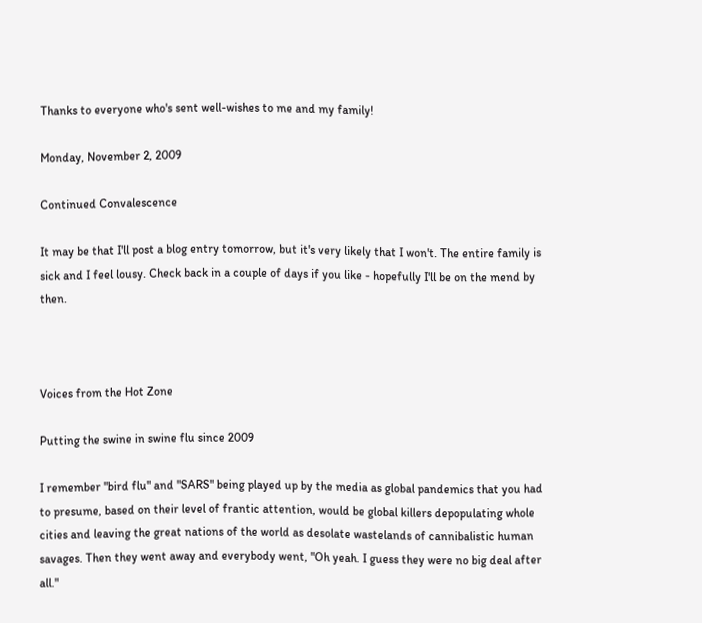Thanks to everyone who's sent well-wishes to me and my family!

Monday, November 2, 2009

Continued Convalescence

It may be that I'll post a blog entry tomorrow, but it's very likely that I won't. The entire family is sick and I feel lousy. Check back in a couple of days if you like - hopefully I'll be on the mend by then.



Voices from the Hot Zone

Putting the swine in swine flu since 2009

I remember "bird flu" and "SARS" being played up by the media as global pandemics that you had to presume, based on their level of frantic attention, would be global killers depopulating whole cities and leaving the great nations of the world as desolate wastelands of cannibalistic human savages. Then they went away and everybody went, "Oh yeah. I guess they were no big deal after all."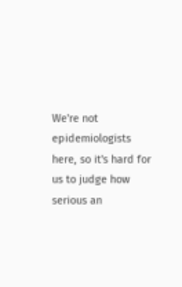We're not epidemiologists here, so it's hard for us to judge how serious an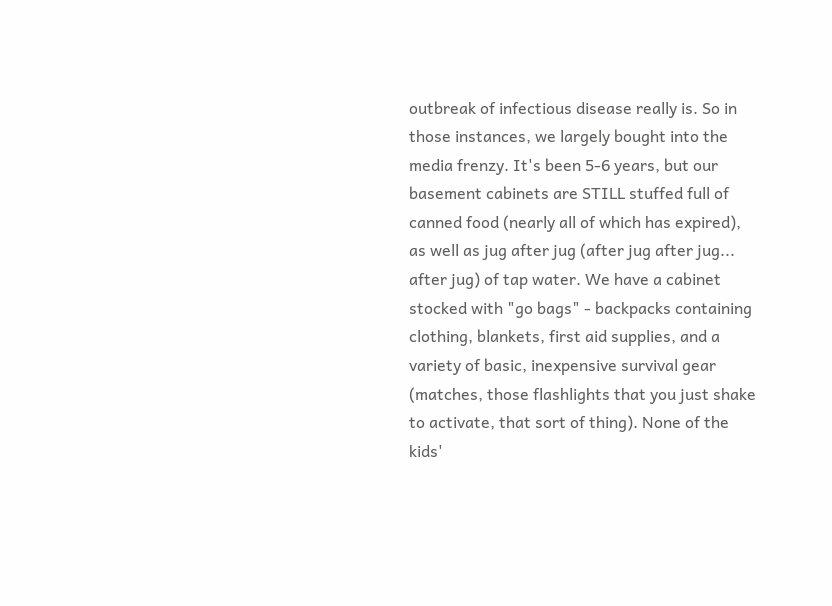outbreak of infectious disease really is. So in those instances, we largely bought into the media frenzy. It's been 5-6 years, but our basement cabinets are STILL stuffed full of canned food (nearly all of which has expired), as well as jug after jug (after jug after jug... after jug) of tap water. We have a cabinet stocked with "go bags" - backpacks containing clothing, blankets, first aid supplies, and a variety of basic, inexpensive survival gear (matches, those flashlights that you just shake to activate, that sort of thing). None of the kids'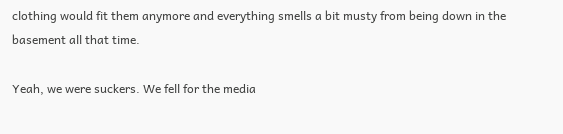clothing would fit them anymore and everything smells a bit musty from being down in the basement all that time.

Yeah, we were suckers. We fell for the media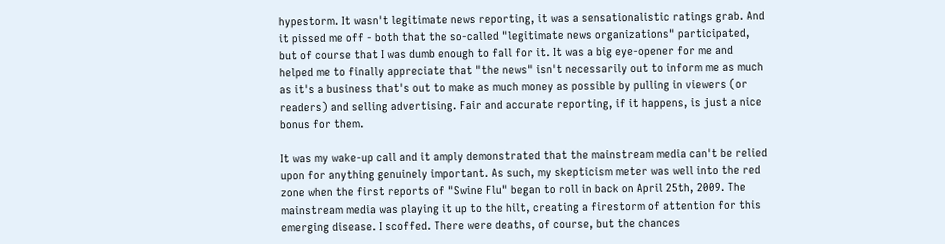hypestorm. It wasn't legitimate news reporting, it was a sensationalistic ratings grab. And it pissed me off - both that the so-called "legitimate news organizations" participated, but of course that I was dumb enough to fall for it. It was a big eye-opener for me and helped me to finally appreciate that "the news" isn't necessarily out to inform me as much as it's a business that's out to make as much money as possible by pulling in viewers (or readers) and selling advertising. Fair and accurate reporting, if it happens, is just a nice bonus for them.

It was my wake-up call and it amply demonstrated that the mainstream media can't be relied upon for anything genuinely important. As such, my skepticism meter was well into the red zone when the first reports of "Swine Flu" began to roll in back on April 25th, 2009. The mainstream media was playing it up to the hilt, creating a firestorm of attention for this emerging disease. I scoffed. There were deaths, of course, but the chances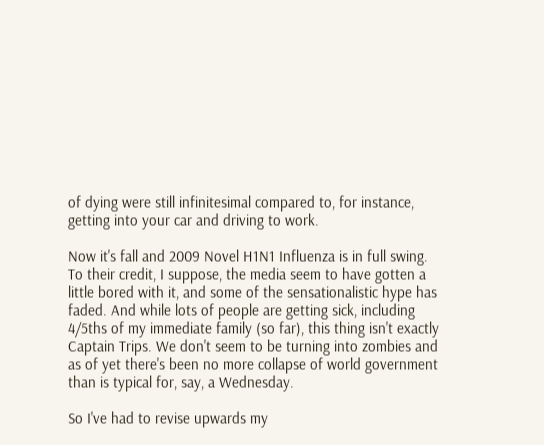of dying were still infinitesimal compared to, for instance, getting into your car and driving to work.

Now it's fall and 2009 Novel H1N1 Influenza is in full swing. To their credit, I suppose, the media seem to have gotten a little bored with it, and some of the sensationalistic hype has faded. And while lots of people are getting sick, including 4/5ths of my immediate family (so far), this thing isn't exactly Captain Trips. We don't seem to be turning into zombies and as of yet there's been no more collapse of world government than is typical for, say, a Wednesday.

So I've had to revise upwards my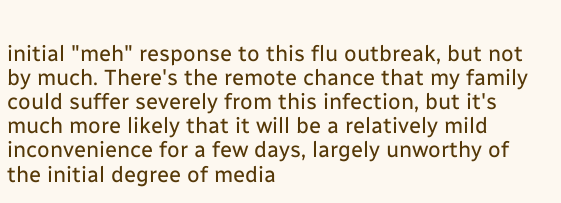initial "meh" response to this flu outbreak, but not by much. There's the remote chance that my family could suffer severely from this infection, but it's much more likely that it will be a relatively mild inconvenience for a few days, largely unworthy of the initial degree of media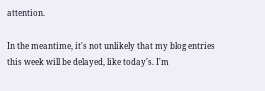attention.

In the meantime, it's not unlikely that my blog entries this week will be delayed, like today's. I'm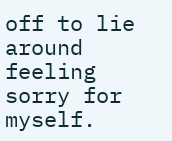off to lie around feeling sorry for myself.